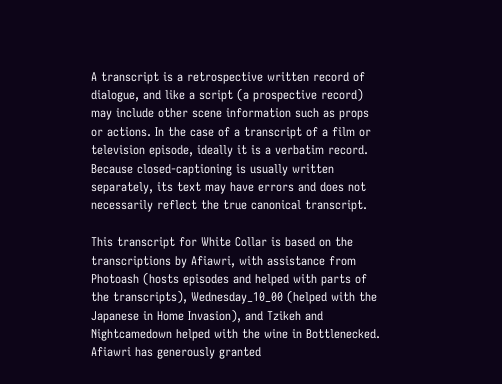A transcript is a retrospective written record of dialogue, and like a script (a prospective record) may include other scene information such as props or actions. In the case of a transcript of a film or television episode, ideally it is a verbatim record. Because closed-captioning is usually written separately, its text may have errors and does not necessarily reflect the true canonical transcript.

This transcript for White Collar is based on the transcriptions by Afiawri, with assistance from Photoash (hosts episodes and helped with parts of the transcripts), Wednesday_10_00 (helped with the Japanese in Home Invasion), and Tzikeh and Nightcamedown helped with the wine in Bottlenecked. Afiawri has generously granted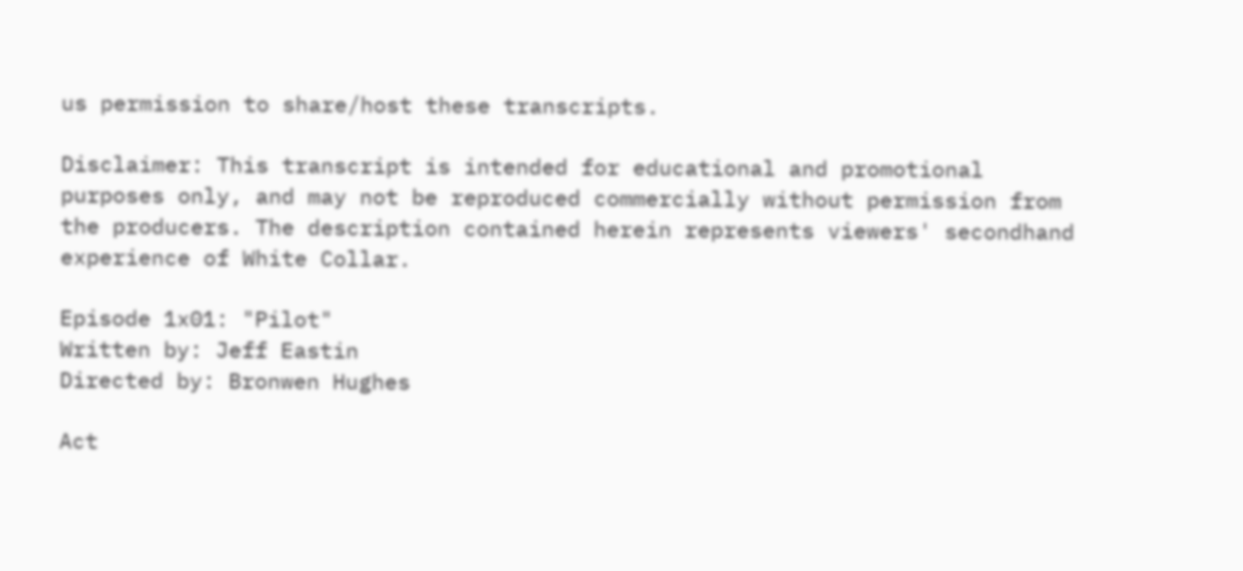us permission to share/host these transcripts.

Disclaimer: This transcript is intended for educational and promotional purposes only, and may not be reproduced commercially without permission from the producers. The description contained herein represents viewers' secondhand experience of White Collar.

Episode 1x01: "Pilot"
Written by: Jeff Eastin
Directed by: Bronwen Hughes

Act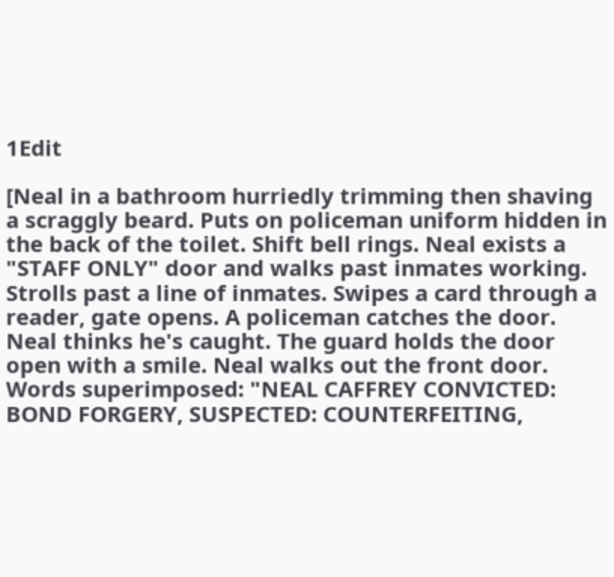1Edit

[Neal in a bathroom hurriedly trimming then shaving a scraggly beard. Puts on policeman uniform hidden in the back of the toilet. Shift bell rings. Neal exists a "STAFF ONLY" door and walks past inmates working. Strolls past a line of inmates. Swipes a card through a reader, gate opens. A policeman catches the door. Neal thinks he's caught. The guard holds the door open with a smile. Neal walks out the front door. Words superimposed: "NEAL CAFFREY CONVICTED: BOND FORGERY, SUSPECTED: COUNTERFEITING,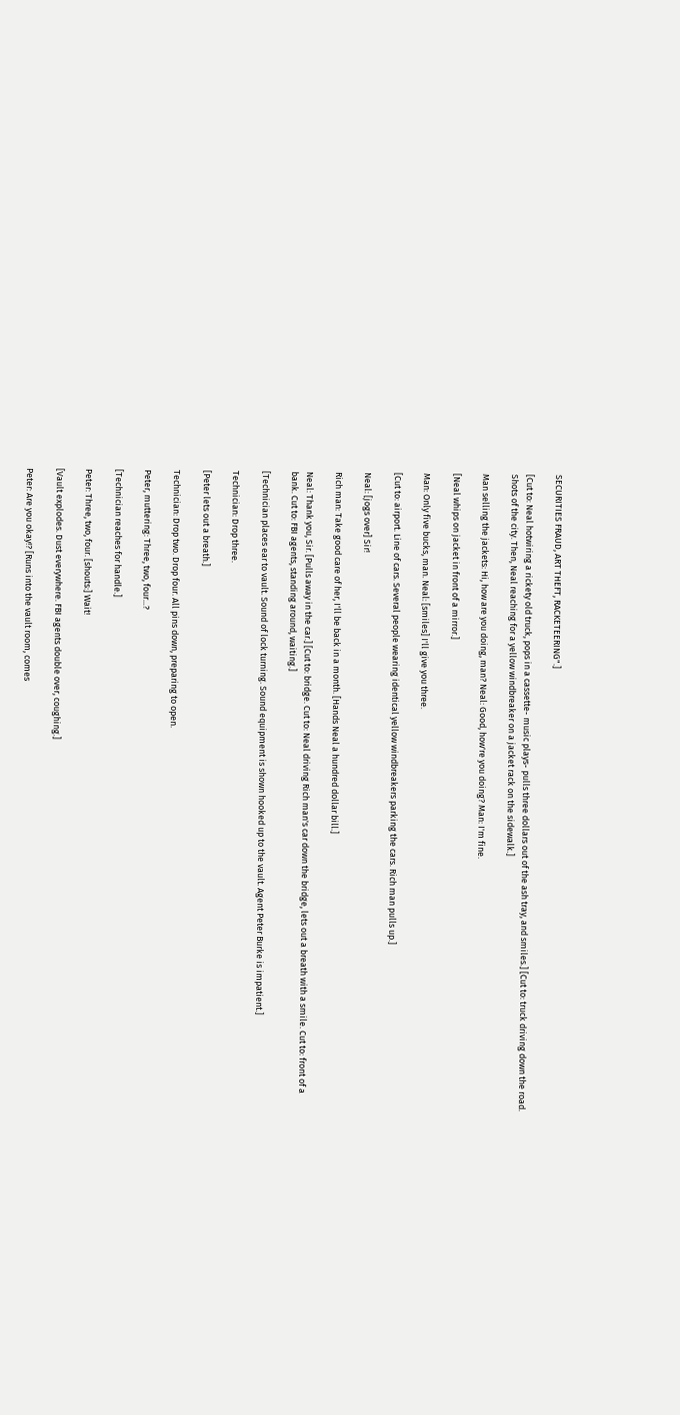SECURITIES FRAUD, ART THEFT, RACKETEERING".]

[Cut to: Neal hotwiring a rickety old truck, pops in a cassette- music plays- pulls three dollars out of the ash tray, and smiles.] [Cut to: truck driving down the road. Shots of the city. Then, Neal reaching for a yellow windbreaker on a jacket rack on the sidewalk.]

Man selling the jackets: Hi, how are you doing, man? Neal: Good, how're you doing? Man: I'm fine.

[Neal whips on jacket in front of a mirror.]

Man: Only five bucks, man. Neal: [smiles] I'll give you three.

[Cut to: airport. Line of cars. Several people wearing identical yellow windbreakers parking the cars. Rich man pulls up.]

Neal: [jogs over] Sir!

Rich man: Take good care of her, I'll be back in a month. [Hands Neal a hundred dollar bill.]

Neal: Thank you, Sir. [Pulls away in the car.] [Cut to: bridge. Cut to: Neal driving Rich man's car down the bridge, lets out a breath with a smile. Cut to: front of a bank. Cut to: FBI agents, standing around, waiting.]

[Technician places ear to vault. Sound of lock turning. Sound equipment is shown hooked up to the vault. Agent Peter Burke is impatient.]

Technician: Drop three.

[Peter lets out a breath.]

Technician: Drop two. Drop four. All pins down, preparing to open.

Peter, muttering: Three, two, four...?

[Technician reaches for handle.]

Peter: Three, two, four. [shouts:] Wait!

[Vault explodes. Dust everywhere. FBI agents double over, coughing.]

Peter: Are you okay!? [Runs into the vault room, comes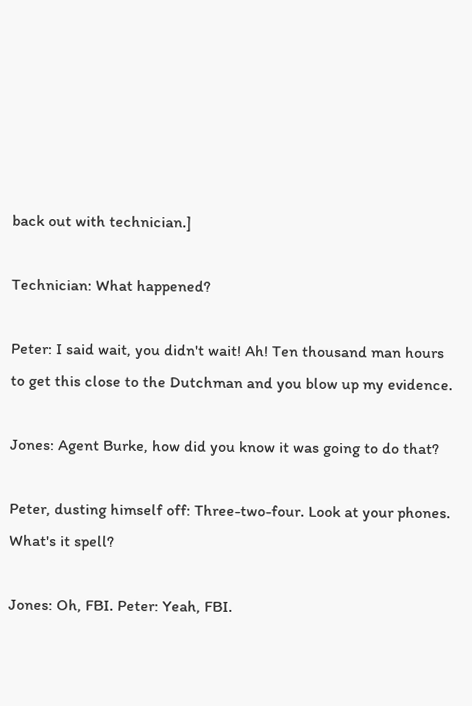back out with technician.]

Technician: What happened?

Peter: I said wait, you didn't wait! Ah! Ten thousand man hours to get this close to the Dutchman and you blow up my evidence.

Jones: Agent Burke, how did you know it was going to do that?

Peter, dusting himself off: Three-two-four. Look at your phones. What's it spell?

Jones: Oh, FBI. Peter: Yeah, FBI.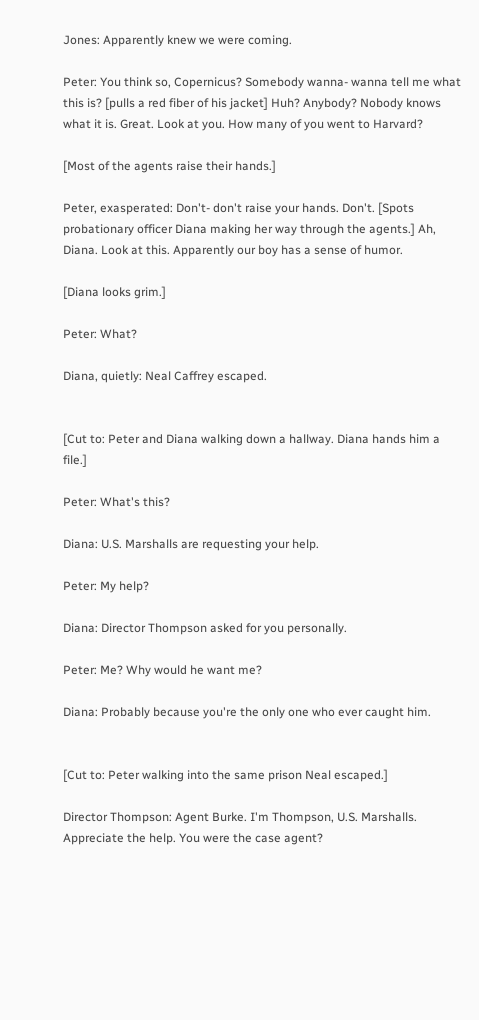Jones: Apparently knew we were coming.

Peter: You think so, Copernicus? Somebody wanna- wanna tell me what this is? [pulls a red fiber of his jacket] Huh? Anybody? Nobody knows what it is. Great. Look at you. How many of you went to Harvard?

[Most of the agents raise their hands.]

Peter, exasperated: Don't- don't raise your hands. Don't. [Spots probationary officer Diana making her way through the agents.] Ah, Diana. Look at this. Apparently our boy has a sense of humor.

[Diana looks grim.]

Peter: What?

Diana, quietly: Neal Caffrey escaped.


[Cut to: Peter and Diana walking down a hallway. Diana hands him a file.]

Peter: What's this?

Diana: U.S. Marshalls are requesting your help.

Peter: My help?

Diana: Director Thompson asked for you personally.

Peter: Me? Why would he want me?

Diana: Probably because you're the only one who ever caught him.


[Cut to: Peter walking into the same prison Neal escaped.]

Director Thompson: Agent Burke. I'm Thompson, U.S. Marshalls. Appreciate the help. You were the case agent?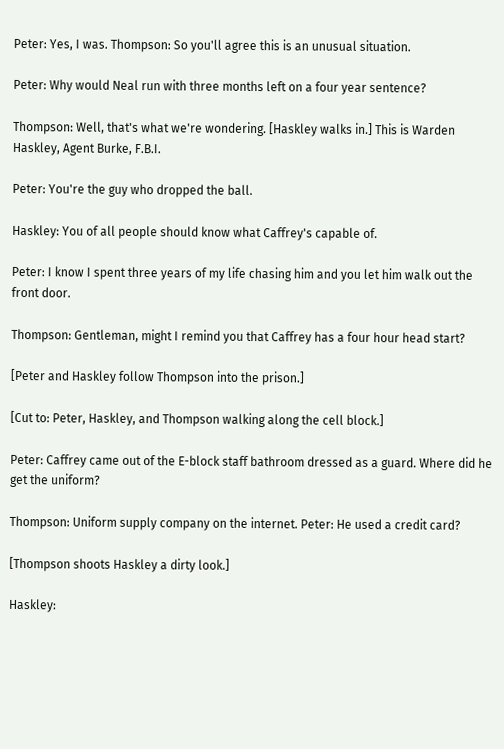Peter: Yes, I was. Thompson: So you'll agree this is an unusual situation.

Peter: Why would Neal run with three months left on a four year sentence?

Thompson: Well, that's what we're wondering. [Haskley walks in.] This is Warden Haskley, Agent Burke, F.B.I.

Peter: You're the guy who dropped the ball.

Haskley: You of all people should know what Caffrey's capable of.

Peter: I know I spent three years of my life chasing him and you let him walk out the front door.

Thompson: Gentleman, might I remind you that Caffrey has a four hour head start?

[Peter and Haskley follow Thompson into the prison.]

[Cut to: Peter, Haskley, and Thompson walking along the cell block.]

Peter: Caffrey came out of the E-block staff bathroom dressed as a guard. Where did he get the uniform?

Thompson: Uniform supply company on the internet. Peter: He used a credit card?

[Thompson shoots Haskley a dirty look.]

Haskley: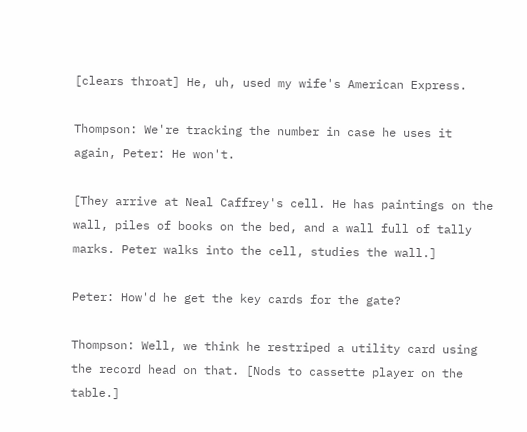[clears throat] He, uh, used my wife's American Express.

Thompson: We're tracking the number in case he uses it again, Peter: He won't.

[They arrive at Neal Caffrey's cell. He has paintings on the wall, piles of books on the bed, and a wall full of tally marks. Peter walks into the cell, studies the wall.]

Peter: How'd he get the key cards for the gate?

Thompson: Well, we think he restriped a utility card using the record head on that. [Nods to cassette player on the table.]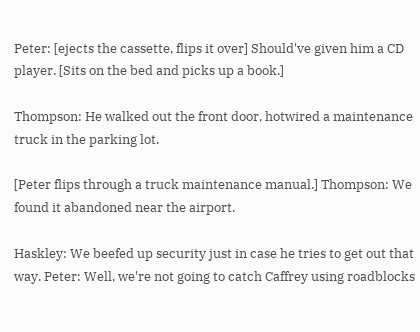Peter: [ejects the cassette, flips it over] Should've given him a CD player. [Sits on the bed and picks up a book.]

Thompson: He walked out the front door, hotwired a maintenance truck in the parking lot.

[Peter flips through a truck maintenance manual.] Thompson: We found it abandoned near the airport.

Haskley: We beefed up security just in case he tries to get out that way. Peter: Well, we're not going to catch Caffrey using roadblocks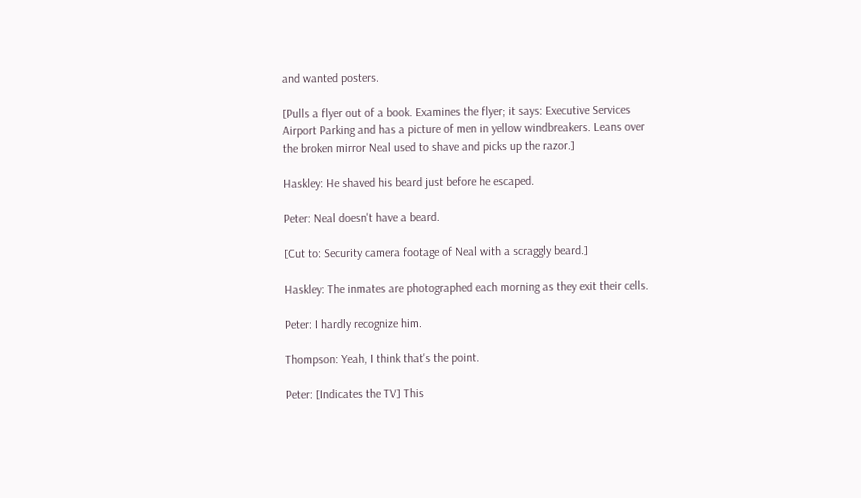and wanted posters.

[Pulls a flyer out of a book. Examines the flyer; it says: Executive Services Airport Parking and has a picture of men in yellow windbreakers. Leans over the broken mirror Neal used to shave and picks up the razor.]

Haskley: He shaved his beard just before he escaped.

Peter: Neal doesn't have a beard.

[Cut to: Security camera footage of Neal with a scraggly beard.]

Haskley: The inmates are photographed each morning as they exit their cells.

Peter: I hardly recognize him.

Thompson: Yeah, I think that's the point.

Peter: [Indicates the TV] This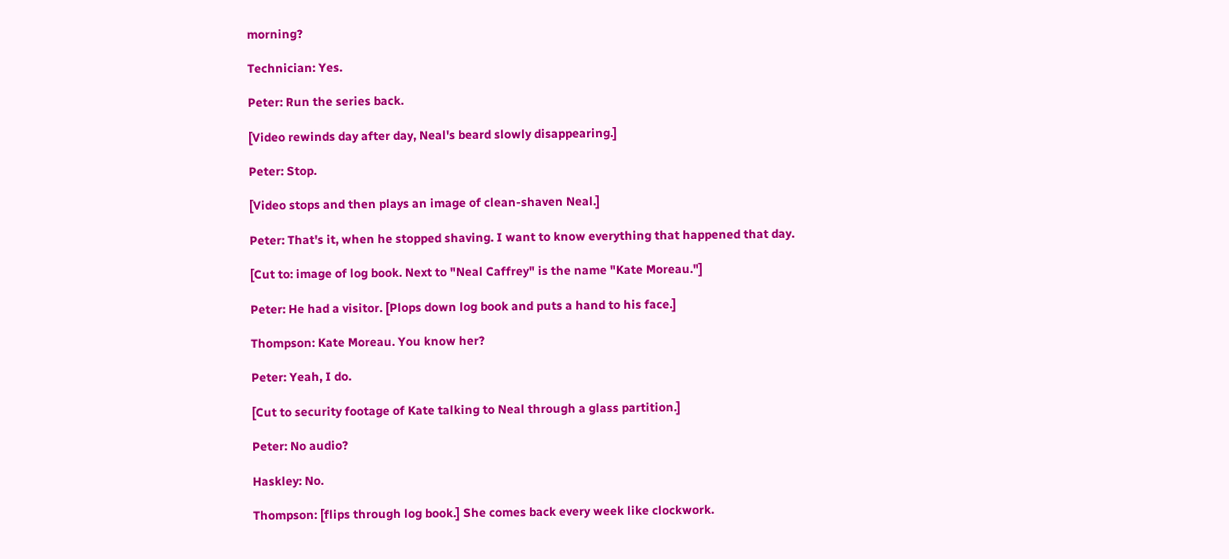morning?

Technician: Yes.

Peter: Run the series back.

[Video rewinds day after day, Neal's beard slowly disappearing.]

Peter: Stop.

[Video stops and then plays an image of clean-shaven Neal.]

Peter: That's it, when he stopped shaving. I want to know everything that happened that day.

[Cut to: image of log book. Next to "Neal Caffrey" is the name "Kate Moreau."]

Peter: He had a visitor. [Plops down log book and puts a hand to his face.]

Thompson: Kate Moreau. You know her?

Peter: Yeah, I do.

[Cut to security footage of Kate talking to Neal through a glass partition.]

Peter: No audio?

Haskley: No.

Thompson: [flips through log book.] She comes back every week like clockwork.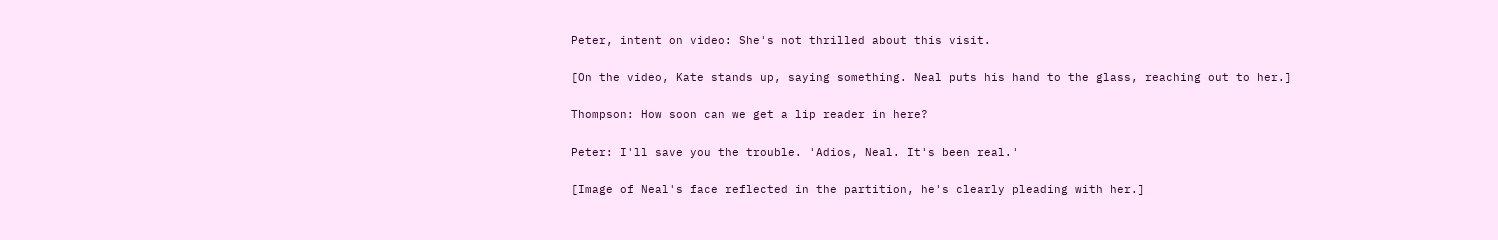Peter, intent on video: She's not thrilled about this visit.

[On the video, Kate stands up, saying something. Neal puts his hand to the glass, reaching out to her.]

Thompson: How soon can we get a lip reader in here?

Peter: I'll save you the trouble. 'Adios, Neal. It's been real.'

[Image of Neal's face reflected in the partition, he's clearly pleading with her.]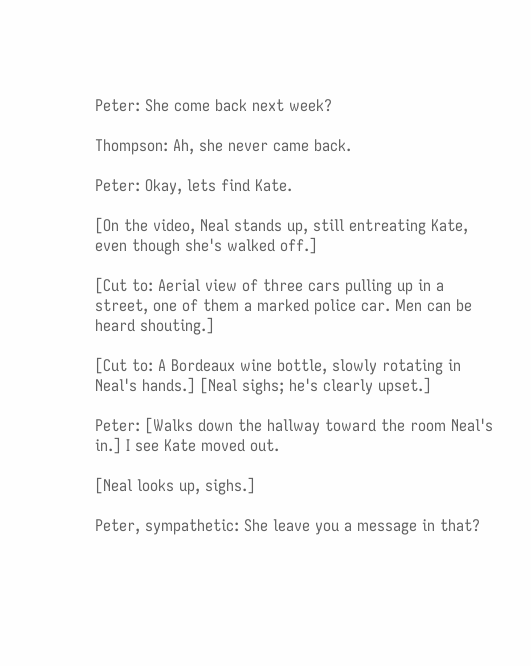Peter: She come back next week?

Thompson: Ah, she never came back.

Peter: Okay, lets find Kate.

[On the video, Neal stands up, still entreating Kate, even though she's walked off.]

[Cut to: Aerial view of three cars pulling up in a street, one of them a marked police car. Men can be heard shouting.]

[Cut to: A Bordeaux wine bottle, slowly rotating in Neal's hands.] [Neal sighs; he's clearly upset.]

Peter: [Walks down the hallway toward the room Neal's in.] I see Kate moved out.

[Neal looks up, sighs.]

Peter, sympathetic: She leave you a message in that?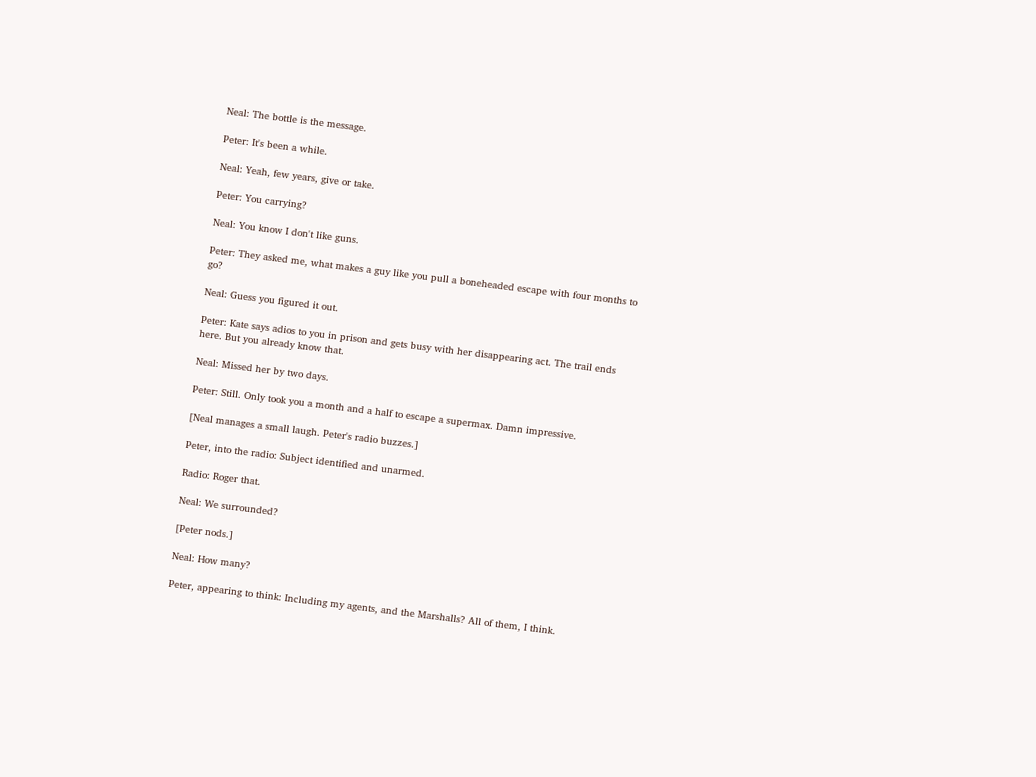Neal: The bottle is the message.

Peter: It's been a while.

Neal: Yeah, few years, give or take.

Peter: You carrying?

Neal: You know I don't like guns.

Peter: They asked me, what makes a guy like you pull a boneheaded escape with four months to go?

Neal: Guess you figured it out.

Peter: Kate says adios to you in prison and gets busy with her disappearing act. The trail ends here. But you already know that.

Neal: Missed her by two days.

Peter: Still. Only took you a month and a half to escape a supermax. Damn impressive.

[Neal manages a small laugh. Peter's radio buzzes.]

Peter, into the radio: Subject identified and unarmed.

Radio: Roger that.

Neal: We surrounded?

[Peter nods.]

Neal: How many?

Peter, appearing to think: Including my agents, and the Marshalls? All of them, I think.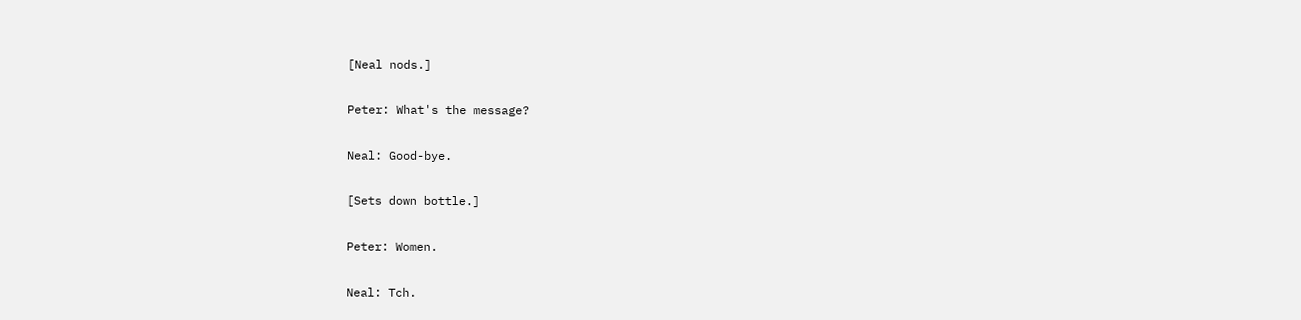[Neal nods.]

Peter: What's the message?

Neal: Good-bye.

[Sets down bottle.]

Peter: Women.

Neal: Tch.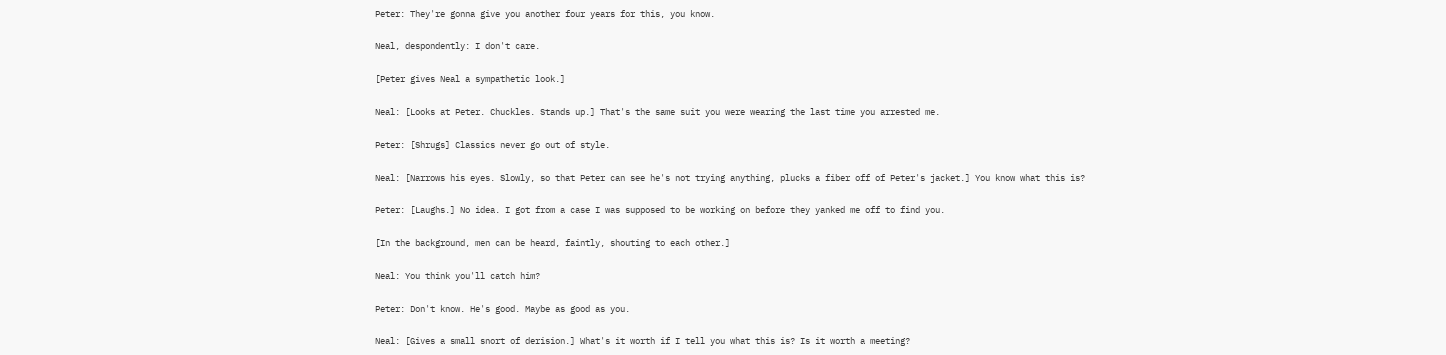Peter: They're gonna give you another four years for this, you know.

Neal, despondently: I don't care.

[Peter gives Neal a sympathetic look.]

Neal: [Looks at Peter. Chuckles. Stands up.] That's the same suit you were wearing the last time you arrested me.

Peter: [Shrugs] Classics never go out of style.

Neal: [Narrows his eyes. Slowly, so that Peter can see he's not trying anything, plucks a fiber off of Peter's jacket.] You know what this is?

Peter: [Laughs.] No idea. I got from a case I was supposed to be working on before they yanked me off to find you.

[In the background, men can be heard, faintly, shouting to each other.]

Neal: You think you'll catch him?

Peter: Don't know. He's good. Maybe as good as you.

Neal: [Gives a small snort of derision.] What's it worth if I tell you what this is? Is it worth a meeting?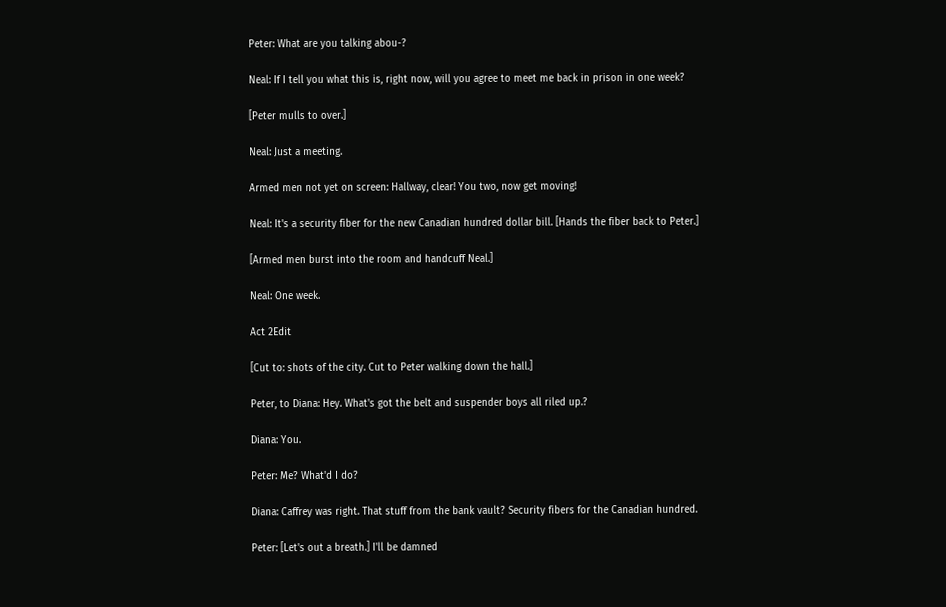Peter: What are you talking abou-?

Neal: If I tell you what this is, right now, will you agree to meet me back in prison in one week?

[Peter mulls to over.]

Neal: Just a meeting.

Armed men not yet on screen: Hallway, clear! You two, now get moving!

Neal: It's a security fiber for the new Canadian hundred dollar bill. [Hands the fiber back to Peter.]

[Armed men burst into the room and handcuff Neal.]

Neal: One week.

Act 2Edit

[Cut to: shots of the city. Cut to Peter walking down the hall.]

Peter, to Diana: Hey. What's got the belt and suspender boys all riled up.?

Diana: You.

Peter: Me? What'd I do?

Diana: Caffrey was right. That stuff from the bank vault? Security fibers for the Canadian hundred.

Peter: [Let's out a breath.] I'll be damned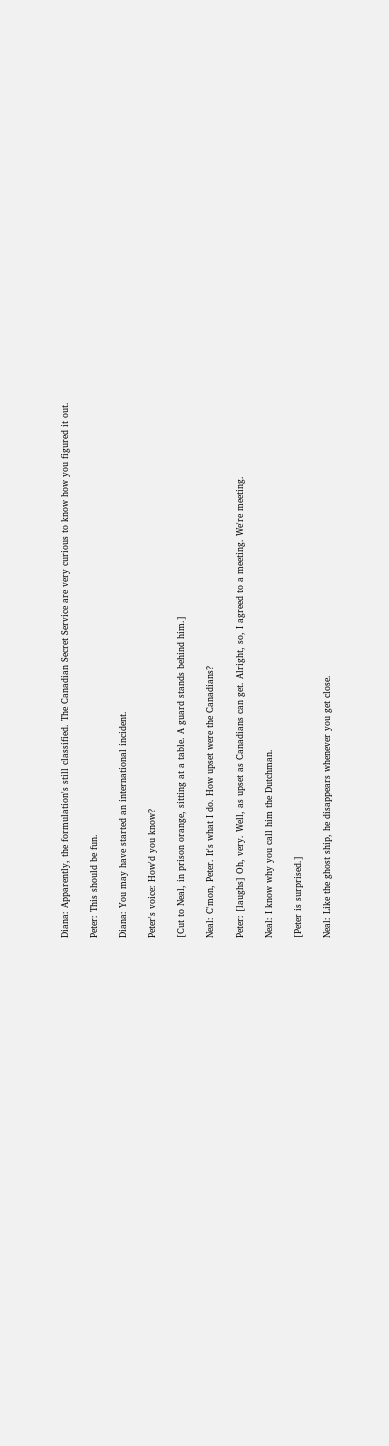Diana: Apparently, the formulation's still classified. The Canadian Secret Service are very curious to know how you figured it out.

Peter: This should be fun.

Diana: You may have started an international incident.

Peter's voice: How'd you know?

[Cut to Neal, in prison orange, sitting at a table. A guard stands behind him.]

Neal: C'mon, Peter. It's what I do. How upset were the Canadians?

Peter: [laughs] Oh, very. Well, as upset as Canadians can get. Alright, so, I agreed to a meeting. We're meeting.

Neal: I know why you call him the Dutchman.

[Peter is surprised.]

Neal: Like the ghost ship, he disappears whenever you get close.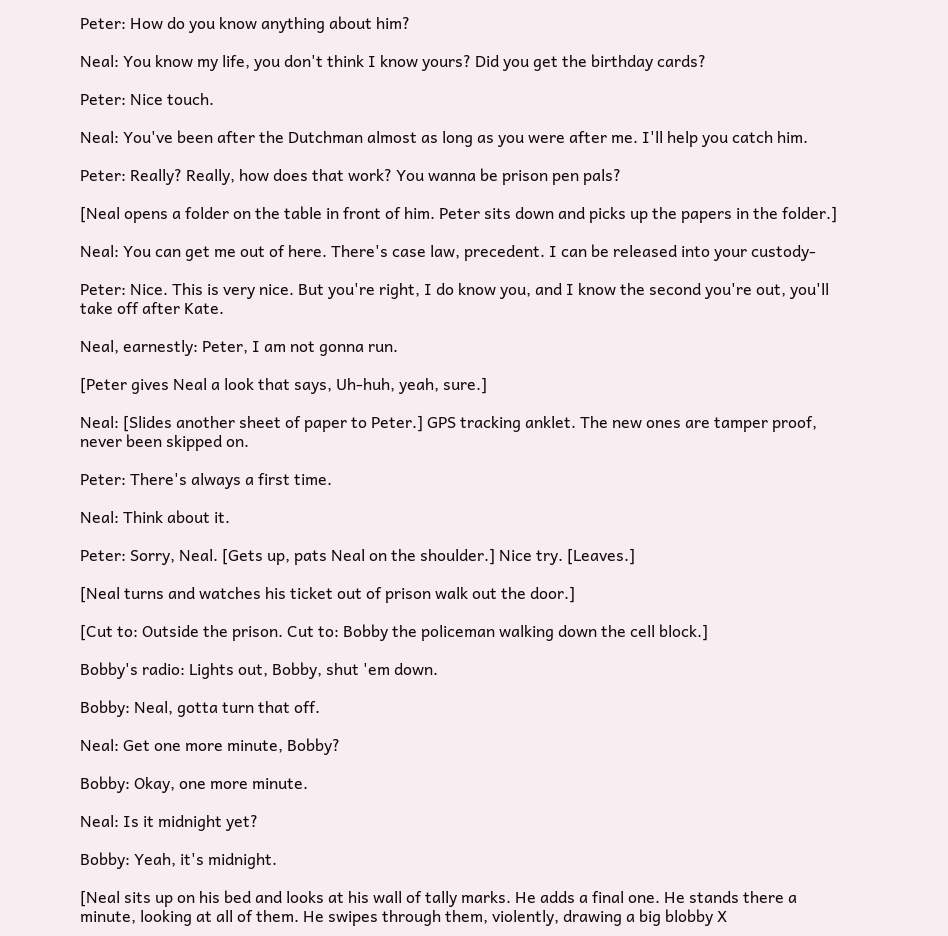Peter: How do you know anything about him?

Neal: You know my life, you don't think I know yours? Did you get the birthday cards?

Peter: Nice touch.

Neal: You've been after the Dutchman almost as long as you were after me. I'll help you catch him.

Peter: Really? Really, how does that work? You wanna be prison pen pals?

[Neal opens a folder on the table in front of him. Peter sits down and picks up the papers in the folder.]

Neal: You can get me out of here. There's case law, precedent. I can be released into your custody-

Peter: Nice. This is very nice. But you're right, I do know you, and I know the second you're out, you'll take off after Kate.

Neal, earnestly: Peter, I am not gonna run.

[Peter gives Neal a look that says, Uh-huh, yeah, sure.]

Neal: [Slides another sheet of paper to Peter.] GPS tracking anklet. The new ones are tamper proof, never been skipped on.

Peter: There's always a first time.

Neal: Think about it.

Peter: Sorry, Neal. [Gets up, pats Neal on the shoulder.] Nice try. [Leaves.]

[Neal turns and watches his ticket out of prison walk out the door.]

[Cut to: Outside the prison. Cut to: Bobby the policeman walking down the cell block.]

Bobby's radio: Lights out, Bobby, shut 'em down.

Bobby: Neal, gotta turn that off.

Neal: Get one more minute, Bobby?

Bobby: Okay, one more minute.

Neal: Is it midnight yet?

Bobby: Yeah, it's midnight.

[Neal sits up on his bed and looks at his wall of tally marks. He adds a final one. He stands there a minute, looking at all of them. He swipes through them, violently, drawing a big blobby X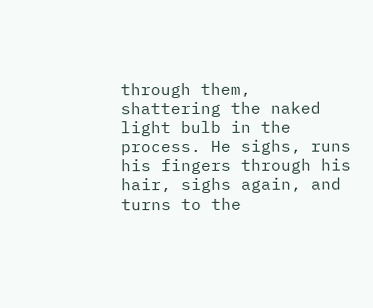through them, shattering the naked light bulb in the process. He sighs, runs his fingers through his hair, sighs again, and turns to the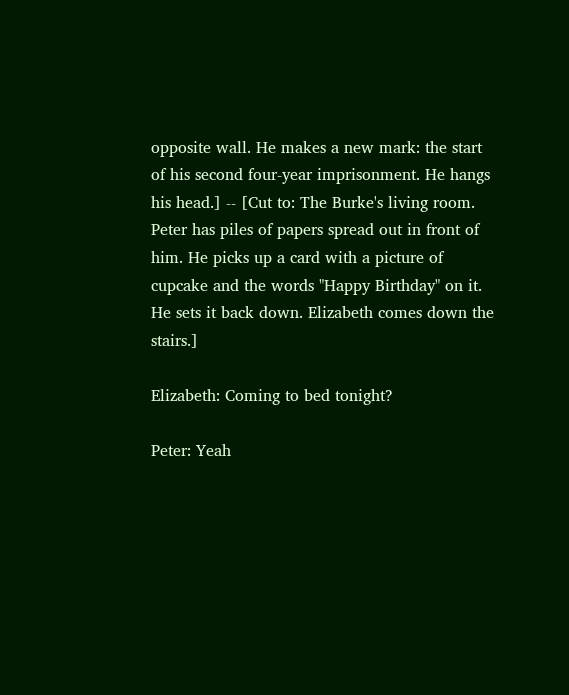opposite wall. He makes a new mark: the start of his second four-year imprisonment. He hangs his head.] -- [Cut to: The Burke's living room. Peter has piles of papers spread out in front of him. He picks up a card with a picture of cupcake and the words "Happy Birthday" on it. He sets it back down. Elizabeth comes down the stairs.]

Elizabeth: Coming to bed tonight?

Peter: Yeah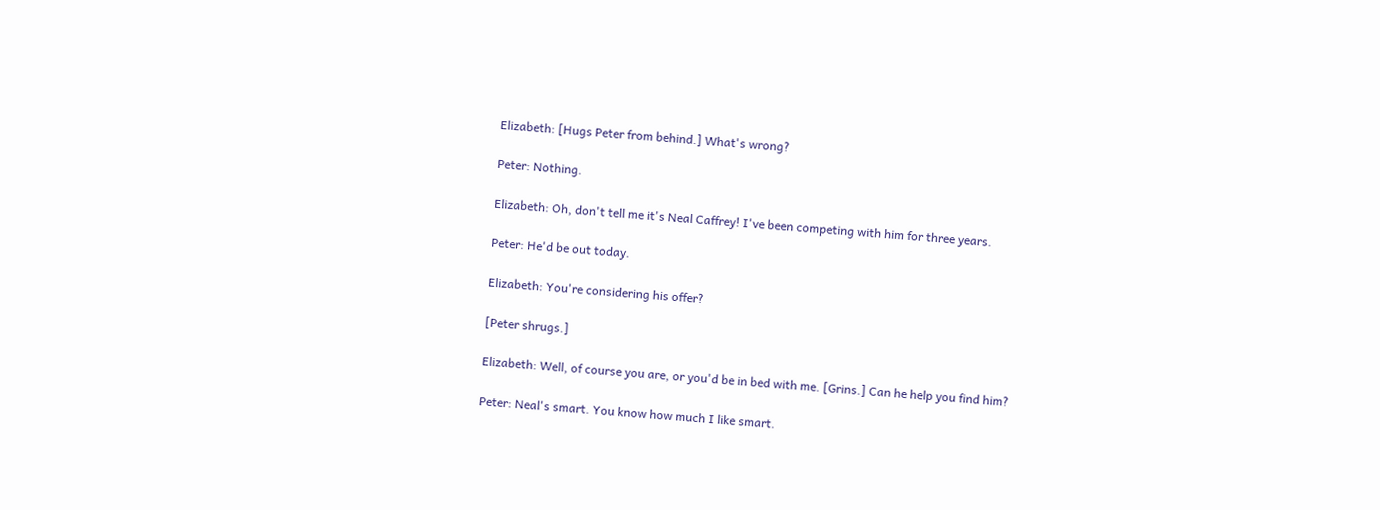Elizabeth: [Hugs Peter from behind.] What's wrong?

Peter: Nothing.

Elizabeth: Oh, don't tell me it's Neal Caffrey! I've been competing with him for three years.

Peter: He'd be out today.

Elizabeth: You're considering his offer?

[Peter shrugs.]

Elizabeth: Well, of course you are, or you'd be in bed with me. [Grins.] Can he help you find him?

Peter: Neal's smart. You know how much I like smart.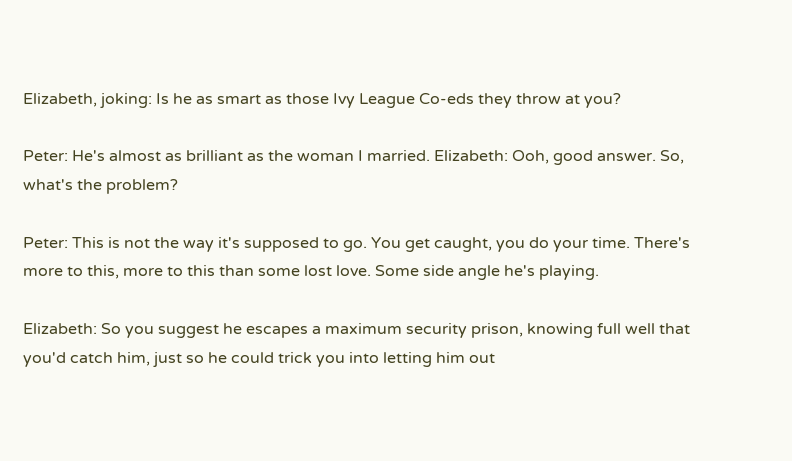Elizabeth, joking: Is he as smart as those Ivy League Co-eds they throw at you?

Peter: He's almost as brilliant as the woman I married. Elizabeth: Ooh, good answer. So, what's the problem?

Peter: This is not the way it's supposed to go. You get caught, you do your time. There's more to this, more to this than some lost love. Some side angle he's playing.

Elizabeth: So you suggest he escapes a maximum security prison, knowing full well that you'd catch him, just so he could trick you into letting him out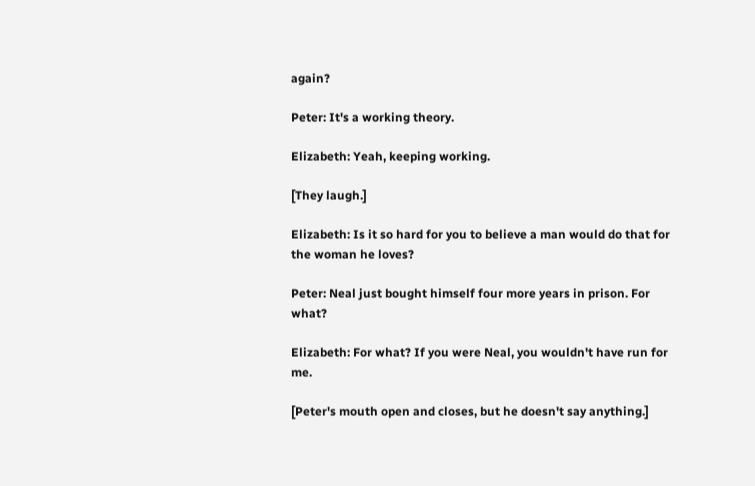again?

Peter: It's a working theory.

Elizabeth: Yeah, keeping working.

[They laugh.]

Elizabeth: Is it so hard for you to believe a man would do that for the woman he loves?

Peter: Neal just bought himself four more years in prison. For what?

Elizabeth: For what? If you were Neal, you wouldn't have run for me.

[Peter's mouth open and closes, but he doesn't say anything.]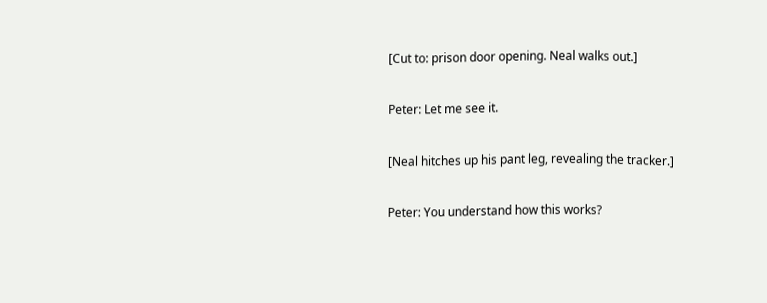[Cut to: prison door opening. Neal walks out.]

Peter: Let me see it.

[Neal hitches up his pant leg, revealing the tracker.]

Peter: You understand how this works?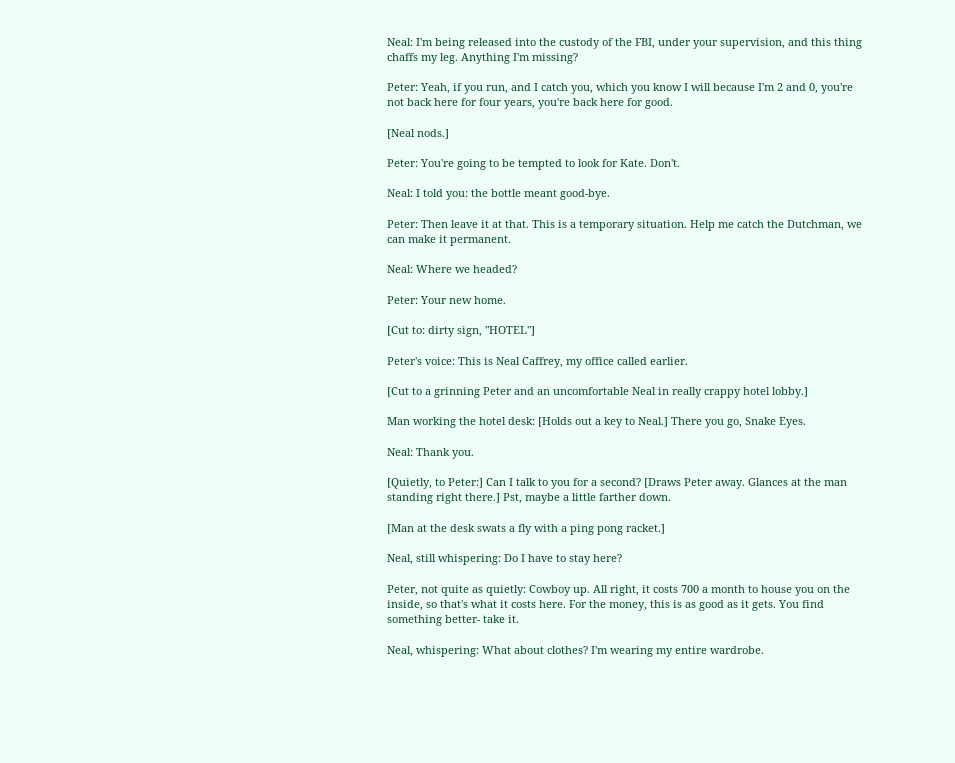Neal: I'm being released into the custody of the FBI, under your supervision, and this thing chaffs my leg. Anything I'm missing?

Peter: Yeah, if you run, and I catch you, which you know I will because I'm 2 and 0, you're not back here for four years, you're back here for good.

[Neal nods.]

Peter: You're going to be tempted to look for Kate. Don't.

Neal: I told you: the bottle meant good-bye.

Peter: Then leave it at that. This is a temporary situation. Help me catch the Dutchman, we can make it permanent.

Neal: Where we headed?

Peter: Your new home.

[Cut to: dirty sign, "HOTEL"]

Peter's voice: This is Neal Caffrey, my office called earlier.

[Cut to a grinning Peter and an uncomfortable Neal in really crappy hotel lobby.]

Man working the hotel desk: [Holds out a key to Neal.] There you go, Snake Eyes.

Neal: Thank you.

[Quietly, to Peter:] Can I talk to you for a second? [Draws Peter away. Glances at the man standing right there.] Pst, maybe a little farther down.

[Man at the desk swats a fly with a ping pong racket.]

Neal, still whispering: Do I have to stay here?

Peter, not quite as quietly: Cowboy up. All right, it costs 700 a month to house you on the inside, so that's what it costs here. For the money, this is as good as it gets. You find something better- take it.

Neal, whispering: What about clothes? I'm wearing my entire wardrobe.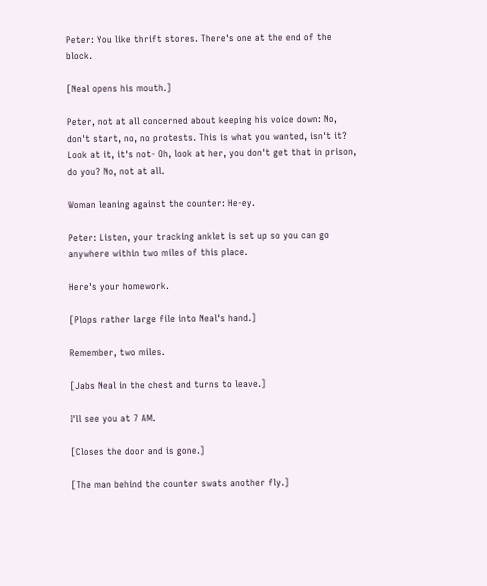Peter: You like thrift stores. There's one at the end of the block.

[Neal opens his mouth.]

Peter, not at all concerned about keeping his voice down: No, don't start, no, no protests. This is what you wanted, isn't it? Look at it, it's not- Oh, look at her, you don't get that in prison, do you? No, not at all.

Woman leaning against the counter: He-ey.

Peter: Listen, your tracking anklet is set up so you can go anywhere within two miles of this place.

Here's your homework.

[Plops rather large file into Neal's hand.]

Remember, two miles.

[Jabs Neal in the chest and turns to leave.]

I'll see you at 7 AM.

[Closes the door and is gone.]

[The man behind the counter swats another fly.]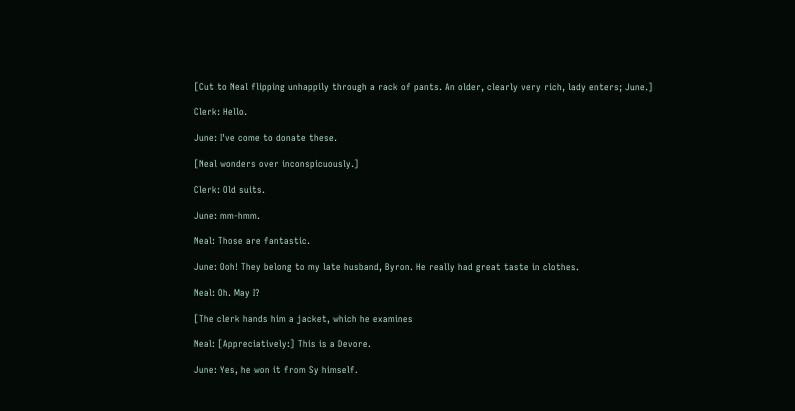[Cut to Neal flipping unhappily through a rack of pants. An older, clearly very rich, lady enters; June.]

Clerk: Hello.

June: I've come to donate these.

[Neal wonders over inconspicuously.]

Clerk: Old suits.

June: mm-hmm.

Neal: Those are fantastic.

June: Ooh! They belong to my late husband, Byron. He really had great taste in clothes.

Neal: Oh. May I?

[The clerk hands him a jacket, which he examines

Neal: [Appreciatively:] This is a Devore.

June: Yes, he won it from Sy himself.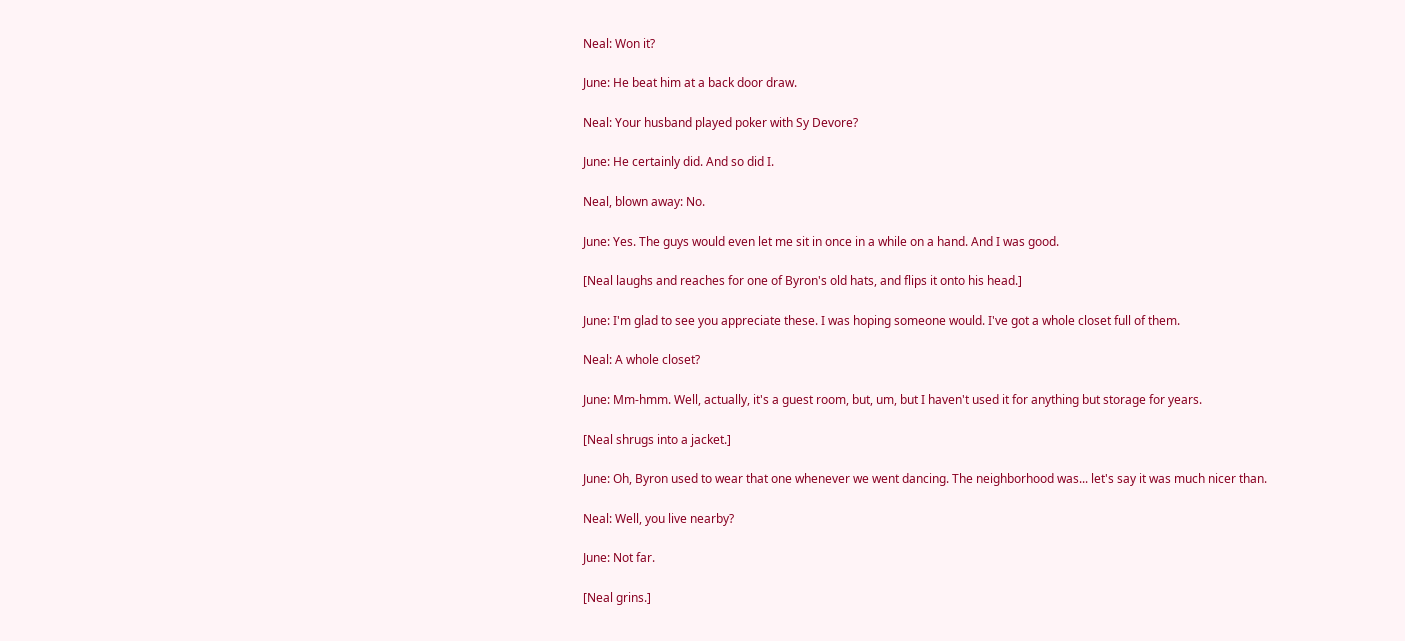Neal: Won it?

June: He beat him at a back door draw.

Neal: Your husband played poker with Sy Devore?

June: He certainly did. And so did I.

Neal, blown away: No.

June: Yes. The guys would even let me sit in once in a while on a hand. And I was good.

[Neal laughs and reaches for one of Byron's old hats, and flips it onto his head.]

June: I'm glad to see you appreciate these. I was hoping someone would. I've got a whole closet full of them.

Neal: A whole closet?

June: Mm-hmm. Well, actually, it's a guest room, but, um, but I haven't used it for anything but storage for years.

[Neal shrugs into a jacket.]

June: Oh, Byron used to wear that one whenever we went dancing. The neighborhood was... let's say it was much nicer than.

Neal: Well, you live nearby?

June: Not far.

[Neal grins.]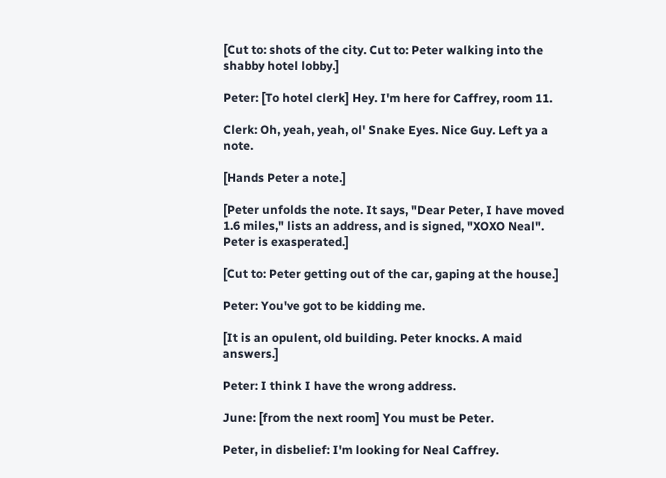[Cut to: shots of the city. Cut to: Peter walking into the shabby hotel lobby.]

Peter: [To hotel clerk] Hey. I'm here for Caffrey, room 11.

Clerk: Oh, yeah, yeah, ol' Snake Eyes. Nice Guy. Left ya a note.

[Hands Peter a note.]

[Peter unfolds the note. It says, "Dear Peter, I have moved 1.6 miles," lists an address, and is signed, "XOXO Neal". Peter is exasperated.]

[Cut to: Peter getting out of the car, gaping at the house.]

Peter: You've got to be kidding me.

[It is an opulent, old building. Peter knocks. A maid answers.]

Peter: I think I have the wrong address.

June: [from the next room] You must be Peter.

Peter, in disbelief: I'm looking for Neal Caffrey.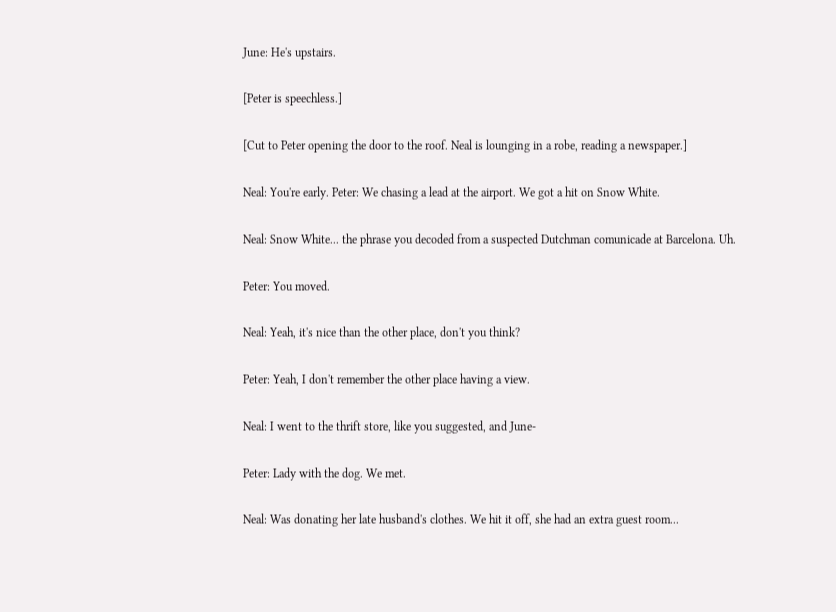June: He's upstairs.

[Peter is speechless.]

[Cut to Peter opening the door to the roof. Neal is lounging in a robe, reading a newspaper.]

Neal: You're early. Peter: We chasing a lead at the airport. We got a hit on Snow White.

Neal: Snow White... the phrase you decoded from a suspected Dutchman comunicade at Barcelona. Uh.

Peter: You moved.

Neal: Yeah, it's nice than the other place, don't you think?

Peter: Yeah, I don't remember the other place having a view.

Neal: I went to the thrift store, like you suggested, and June-

Peter: Lady with the dog. We met.

Neal: Was donating her late husband's clothes. We hit it off, she had an extra guest room...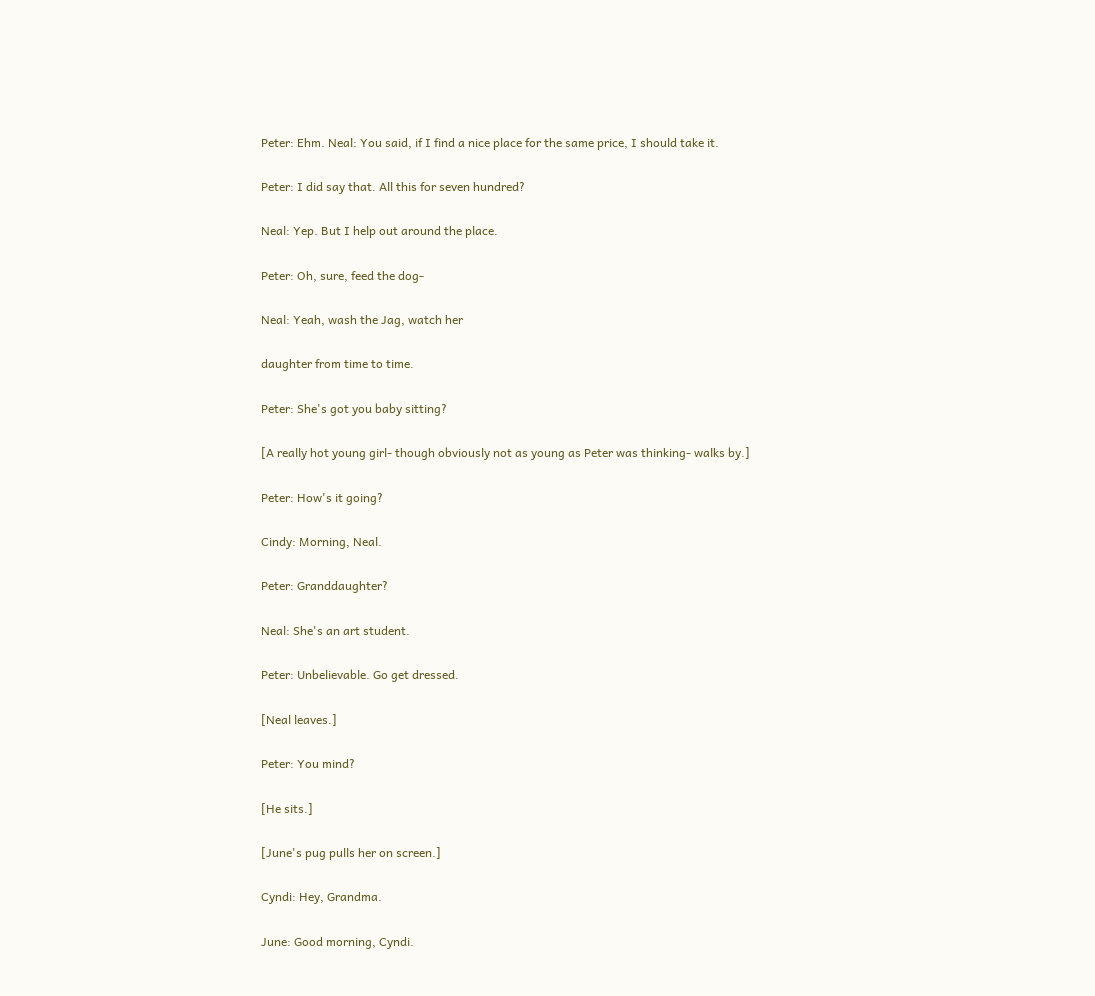Peter: Ehm. Neal: You said, if I find a nice place for the same price, I should take it.

Peter: I did say that. All this for seven hundred?

Neal: Yep. But I help out around the place.

Peter: Oh, sure, feed the dog-

Neal: Yeah, wash the Jag, watch her

daughter from time to time.

Peter: She's got you baby sitting?

[A really hot young girl- though obviously not as young as Peter was thinking- walks by.]

Peter: How's it going?

Cindy: Morning, Neal.

Peter: Granddaughter?

Neal: She's an art student.

Peter: Unbelievable. Go get dressed.

[Neal leaves.]

Peter: You mind?

[He sits.]

[June's pug pulls her on screen.]

Cyndi: Hey, Grandma.

June: Good morning, Cyndi.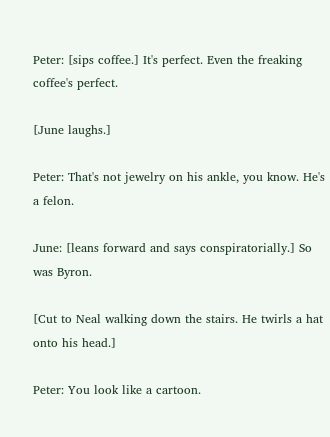Peter: [sips coffee.] It's perfect. Even the freaking coffee's perfect.

[June laughs.]

Peter: That's not jewelry on his ankle, you know. He's a felon.

June: [leans forward and says conspiratorially.] So was Byron.

[Cut to Neal walking down the stairs. He twirls a hat onto his head.]

Peter: You look like a cartoon.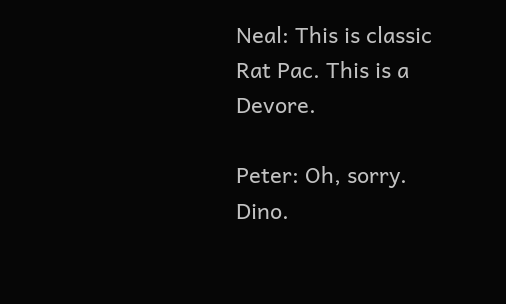Neal: This is classic Rat Pac. This is a Devore.

Peter: Oh, sorry. Dino.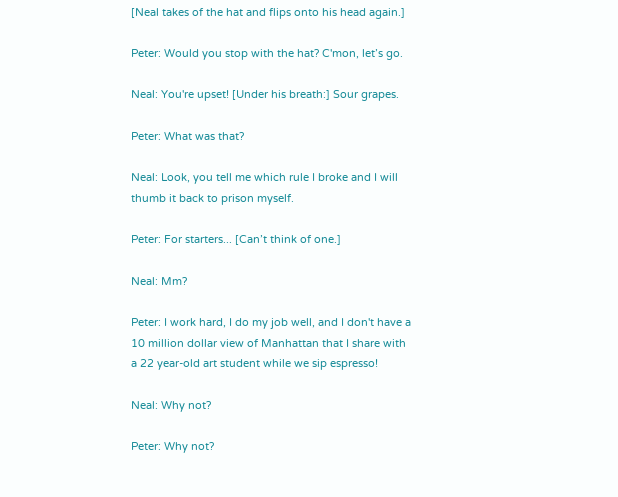[Neal takes of the hat and flips onto his head again.]

Peter: Would you stop with the hat? C'mon, let’s go.

Neal: You're upset! [Under his breath:] Sour grapes.

Peter: What was that?

Neal: Look, you tell me which rule I broke and I will thumb it back to prison myself.

Peter: For starters... [Can’t think of one.]

Neal: Mm?

Peter: I work hard, I do my job well, and I don't have a 10 million dollar view of Manhattan that I share with a 22 year-old art student while we sip espresso!

Neal: Why not?

Peter: Why not?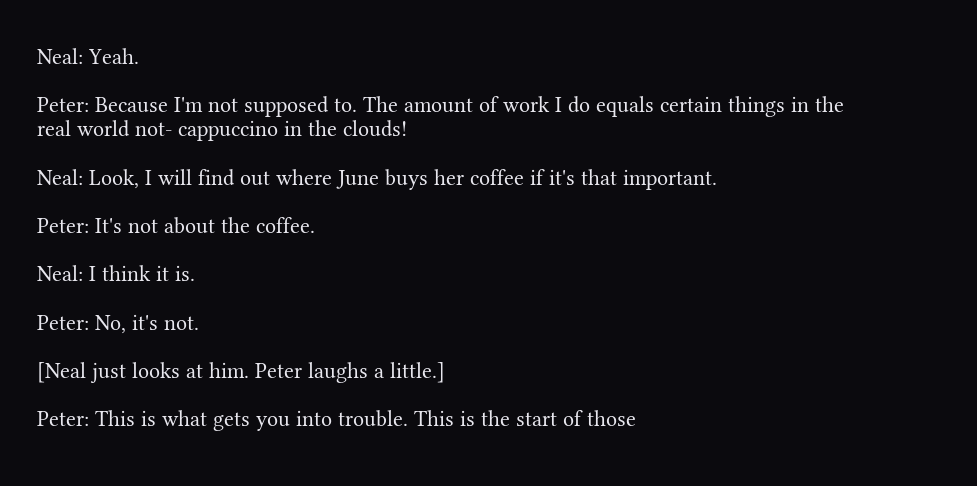Neal: Yeah.

Peter: Because I'm not supposed to. The amount of work I do equals certain things in the real world not- cappuccino in the clouds!

Neal: Look, I will find out where June buys her coffee if it's that important.

Peter: It's not about the coffee.

Neal: I think it is.

Peter: No, it's not.

[Neal just looks at him. Peter laughs a little.]

Peter: This is what gets you into trouble. This is the start of those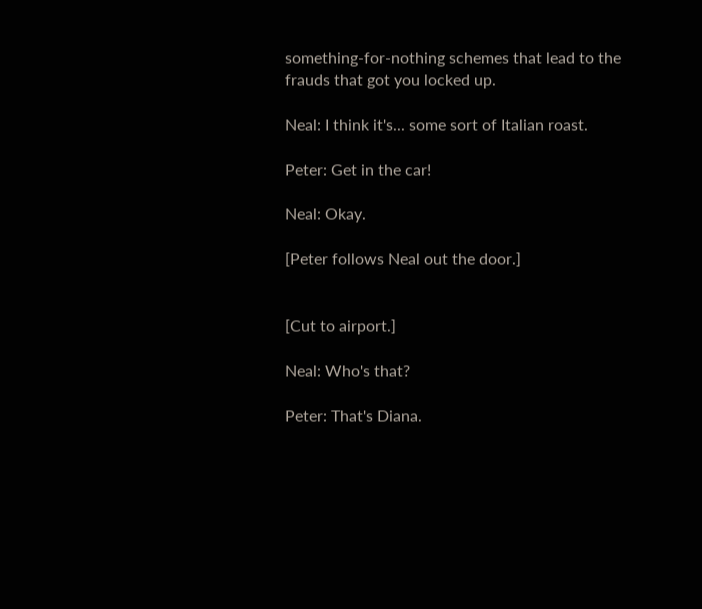something-for-nothing schemes that lead to the frauds that got you locked up.

Neal: I think it's... some sort of Italian roast.

Peter: Get in the car!

Neal: Okay.

[Peter follows Neal out the door.]


[Cut to airport.]

Neal: Who's that?

Peter: That's Diana.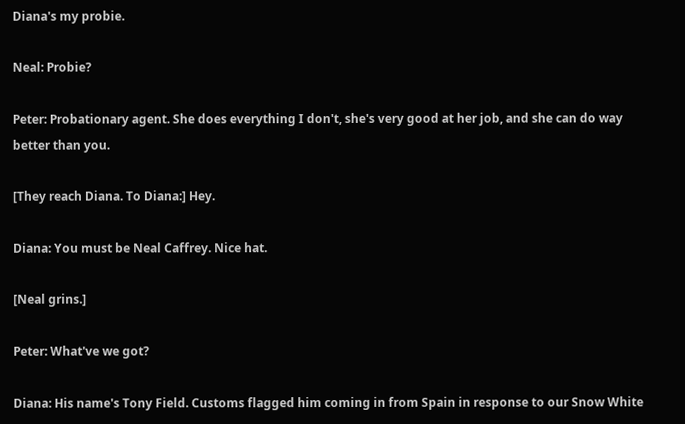Diana's my probie.

Neal: Probie?

Peter: Probationary agent. She does everything I don't, she's very good at her job, and she can do way better than you.

[They reach Diana. To Diana:] Hey.

Diana: You must be Neal Caffrey. Nice hat.

[Neal grins.]

Peter: What've we got?

Diana: His name's Tony Field. Customs flagged him coming in from Spain in response to our Snow White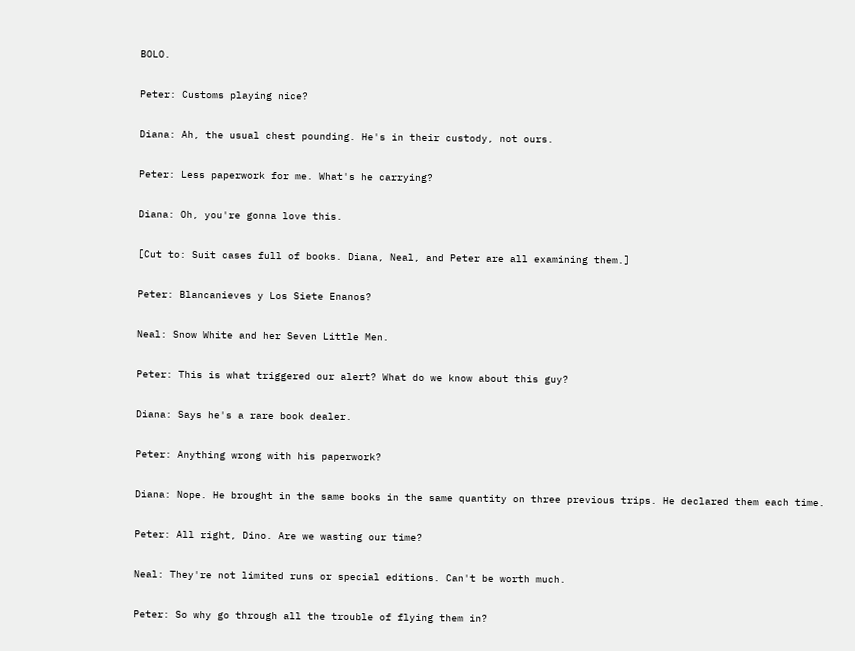BOLO.

Peter: Customs playing nice?

Diana: Ah, the usual chest pounding. He's in their custody, not ours.

Peter: Less paperwork for me. What's he carrying?

Diana: Oh, you're gonna love this.

[Cut to: Suit cases full of books. Diana, Neal, and Peter are all examining them.]

Peter: Blancanieves y Los Siete Enanos?

Neal: Snow White and her Seven Little Men.

Peter: This is what triggered our alert? What do we know about this guy?

Diana: Says he's a rare book dealer.

Peter: Anything wrong with his paperwork?

Diana: Nope. He brought in the same books in the same quantity on three previous trips. He declared them each time.

Peter: All right, Dino. Are we wasting our time?

Neal: They're not limited runs or special editions. Can't be worth much.

Peter: So why go through all the trouble of flying them in?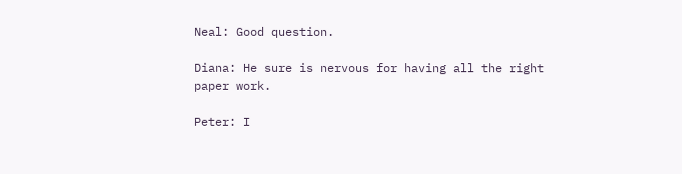Neal: Good question.

Diana: He sure is nervous for having all the right paper work.

Peter: I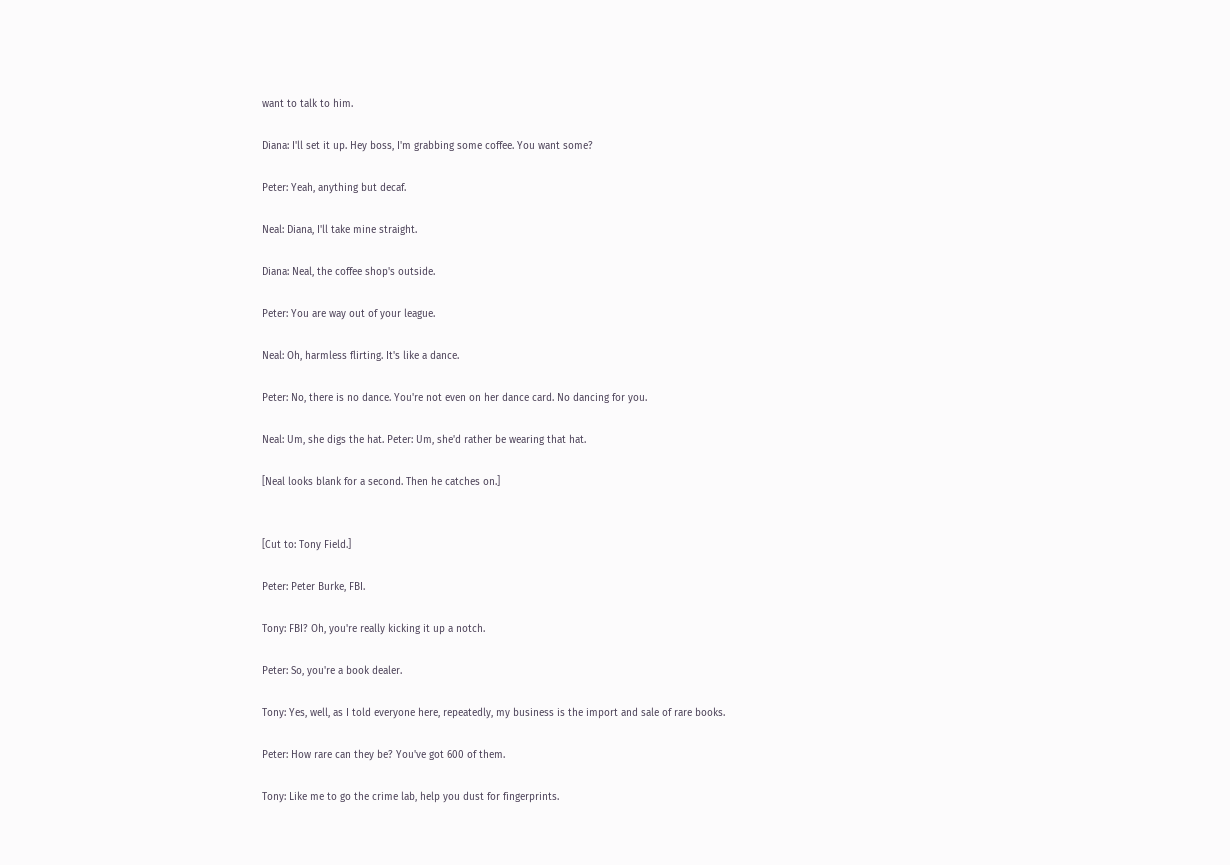want to talk to him.

Diana: I'll set it up. Hey boss, I'm grabbing some coffee. You want some?

Peter: Yeah, anything but decaf.

Neal: Diana, I'll take mine straight.

Diana: Neal, the coffee shop's outside.

Peter: You are way out of your league.

Neal: Oh, harmless flirting. It's like a dance.

Peter: No, there is no dance. You're not even on her dance card. No dancing for you.

Neal: Um, she digs the hat. Peter: Um, she'd rather be wearing that hat.

[Neal looks blank for a second. Then he catches on.]


[Cut to: Tony Field.]

Peter: Peter Burke, FBI.

Tony: FBI? Oh, you're really kicking it up a notch.

Peter: So, you're a book dealer.

Tony: Yes, well, as I told everyone here, repeatedly, my business is the import and sale of rare books.

Peter: How rare can they be? You've got 600 of them.

Tony: Like me to go the crime lab, help you dust for fingerprints.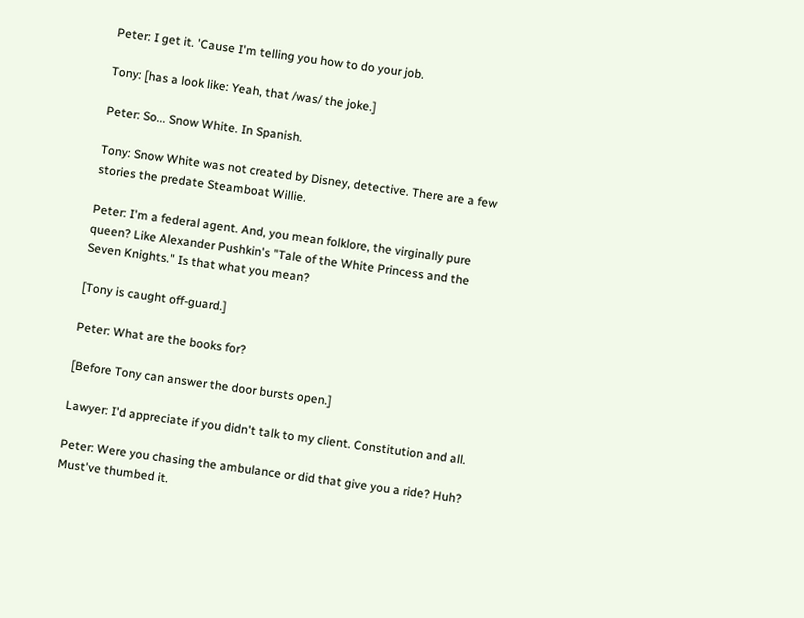Peter: I get it. 'Cause I'm telling you how to do your job.

Tony: [has a look like: Yeah, that /was/ the joke.]

Peter: So... Snow White. In Spanish.

Tony: Snow White was not created by Disney, detective. There are a few stories the predate Steamboat Willie.

Peter: I'm a federal agent. And, you mean folklore, the virginally pure queen? Like Alexander Pushkin's "Tale of the White Princess and the Seven Knights." Is that what you mean?

[Tony is caught off-guard.]

Peter: What are the books for?

[Before Tony can answer the door bursts open.]

Lawyer: I'd appreciate if you didn't talk to my client. Constitution and all.

Peter: Were you chasing the ambulance or did that give you a ride? Huh? Must've thumbed it.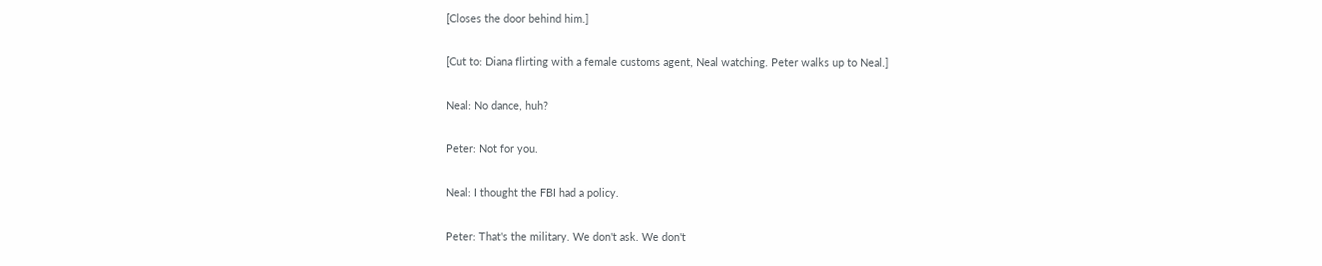[Closes the door behind him.]

[Cut to: Diana flirting with a female customs agent, Neal watching. Peter walks up to Neal.]

Neal: No dance, huh?

Peter: Not for you.

Neal: I thought the FBI had a policy.

Peter: That's the military. We don't ask. We don't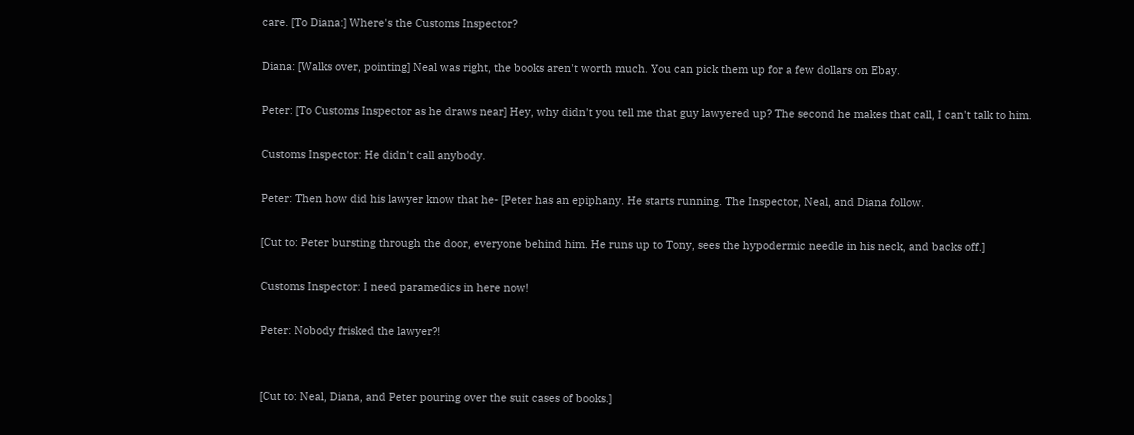care. [To Diana:] Where's the Customs Inspector?

Diana: [Walks over, pointing] Neal was right, the books aren't worth much. You can pick them up for a few dollars on Ebay.

Peter: [To Customs Inspector as he draws near] Hey, why didn't you tell me that guy lawyered up? The second he makes that call, I can't talk to him.

Customs Inspector: He didn't call anybody.

Peter: Then how did his lawyer know that he- [Peter has an epiphany. He starts running. The Inspector, Neal, and Diana follow.

[Cut to: Peter bursting through the door, everyone behind him. He runs up to Tony, sees the hypodermic needle in his neck, and backs off.]

Customs Inspector: I need paramedics in here now!

Peter: Nobody frisked the lawyer?!


[Cut to: Neal, Diana, and Peter pouring over the suit cases of books.]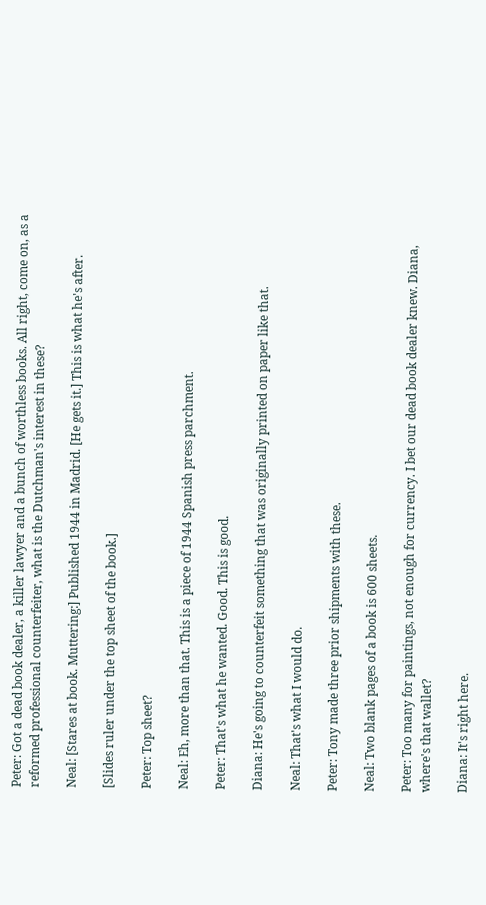Peter: Got a dead book dealer, a killer lawyer and a bunch of worthless books. All right, come on, as a reformed professional counterfeiter, what is the Dutchman's interest in these?

Neal: [Stares at book. Muttering:] Published 1944 in Madrid. [He gets it.] This is what he's after.

[Slides ruler under the top sheet of the book.]

Peter: Top sheet?

Neal: Eh, more than that. This is a piece of 1944 Spanish press parchment.

Peter: That's what he wanted. Good. This is good.

Diana: He's going to counterfeit something that was originally printed on paper like that.

Neal: That's what I would do.

Peter: Tony made three prior shipments with these.

Neal: Two blank pages of a book is 600 sheets.

Peter: Too many for paintings, not enough for currency. I bet our dead book dealer knew. Diana, where's that wallet?

Diana: It's right here.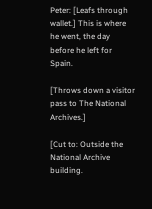Peter: [Leafs through wallet.] This is where he went, the day before he left for Spain.

[Throws down a visitor pass to The National Archives.]

[Cut to: Outside the National Archive building.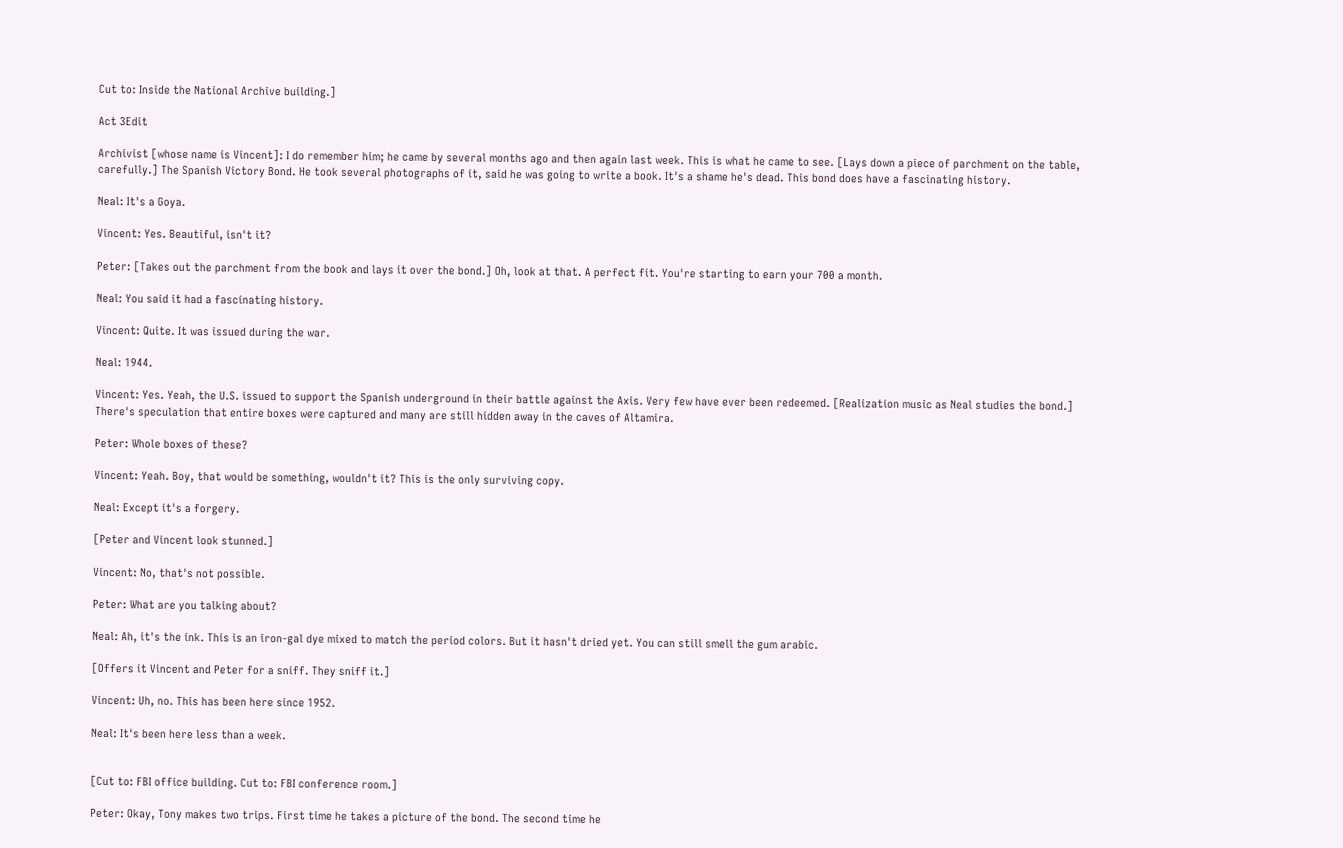Cut to: Inside the National Archive building.]

Act 3Edit

Archivist [whose name is Vincent]: I do remember him; he came by several months ago and then again last week. This is what he came to see. [Lays down a piece of parchment on the table, carefully.] The Spanish Victory Bond. He took several photographs of it, said he was going to write a book. It's a shame he's dead. This bond does have a fascinating history.

Neal: It's a Goya.

Vincent: Yes. Beautiful, isn't it?

Peter: [Takes out the parchment from the book and lays it over the bond.] Oh, look at that. A perfect fit. You're starting to earn your 700 a month.

Neal: You said it had a fascinating history.

Vincent: Quite. It was issued during the war.

Neal: 1944.

Vincent: Yes. Yeah, the U.S. issued to support the Spanish underground in their battle against the Axis. Very few have ever been redeemed. [Realization music as Neal studies the bond.] There's speculation that entire boxes were captured and many are still hidden away in the caves of Altamira.

Peter: Whole boxes of these?

Vincent: Yeah. Boy, that would be something, wouldn't it? This is the only surviving copy.

Neal: Except it's a forgery.

[Peter and Vincent look stunned.]

Vincent: No, that's not possible.

Peter: What are you talking about?

Neal: Ah, it's the ink. This is an iron-gal dye mixed to match the period colors. But it hasn't dried yet. You can still smell the gum arabic.

[Offers it Vincent and Peter for a sniff. They sniff it.]

Vincent: Uh, no. This has been here since 1952.

Neal: It's been here less than a week.


[Cut to: FBI office building. Cut to: FBI conference room.]

Peter: Okay, Tony makes two trips. First time he takes a picture of the bond. The second time he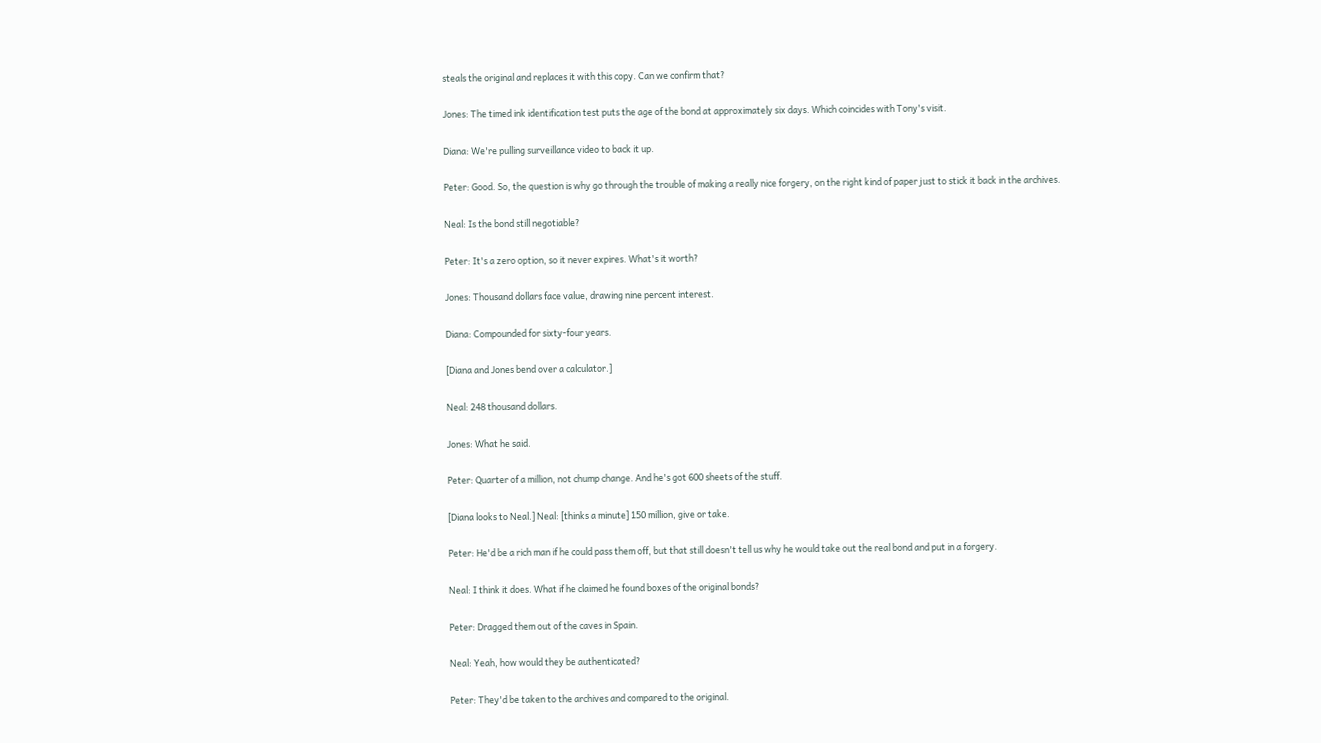steals the original and replaces it with this copy. Can we confirm that?

Jones: The timed ink identification test puts the age of the bond at approximately six days. Which coincides with Tony's visit.

Diana: We're pulling surveillance video to back it up.

Peter: Good. So, the question is why go through the trouble of making a really nice forgery, on the right kind of paper just to stick it back in the archives.

Neal: Is the bond still negotiable?

Peter: It's a zero option, so it never expires. What's it worth?

Jones: Thousand dollars face value, drawing nine percent interest.

Diana: Compounded for sixty-four years.

[Diana and Jones bend over a calculator.]

Neal: 248 thousand dollars.

Jones: What he said.

Peter: Quarter of a million, not chump change. And he's got 600 sheets of the stuff.

[Diana looks to Neal.] Neal: [thinks a minute] 150 million, give or take.

Peter: He'd be a rich man if he could pass them off, but that still doesn't tell us why he would take out the real bond and put in a forgery.

Neal: I think it does. What if he claimed he found boxes of the original bonds?

Peter: Dragged them out of the caves in Spain.

Neal: Yeah, how would they be authenticated?

Peter: They'd be taken to the archives and compared to the original.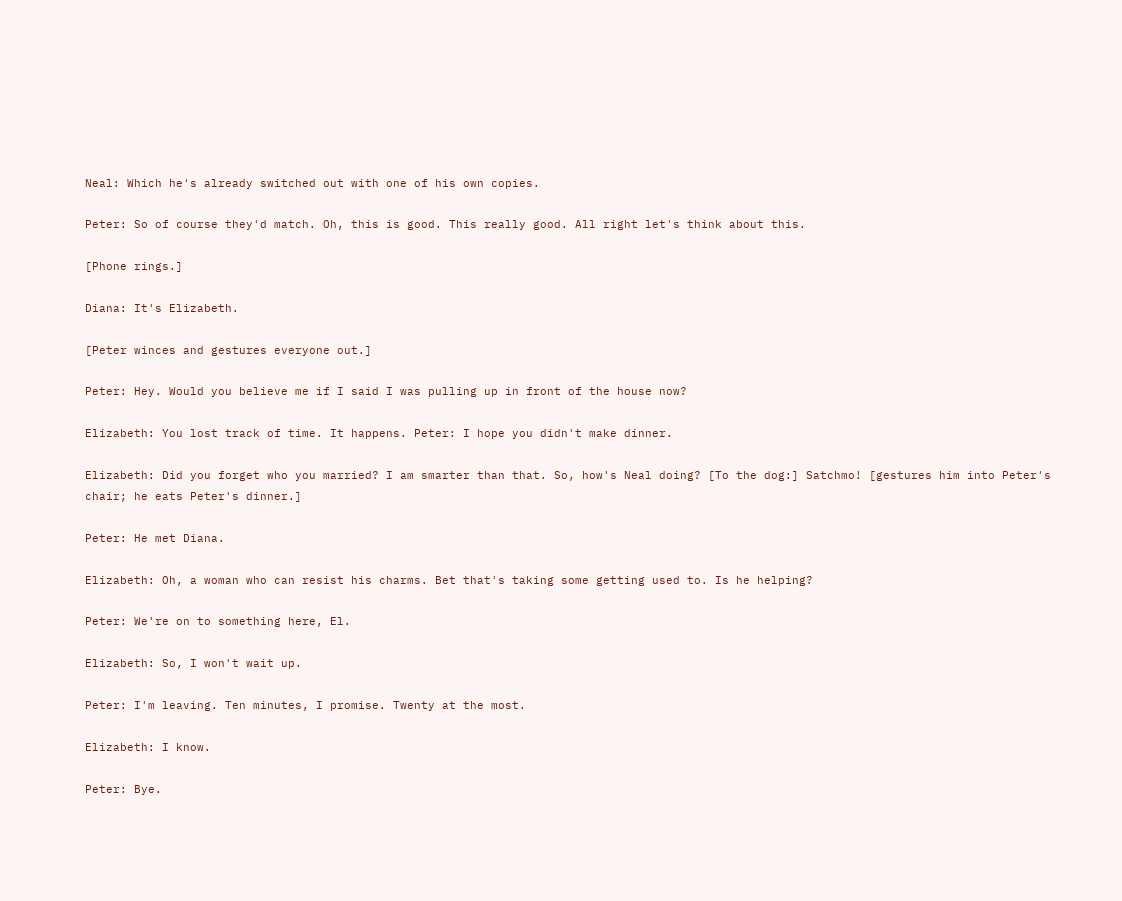Neal: Which he's already switched out with one of his own copies.

Peter: So of course they'd match. Oh, this is good. This really good. All right let's think about this.

[Phone rings.]

Diana: It's Elizabeth.

[Peter winces and gestures everyone out.]

Peter: Hey. Would you believe me if I said I was pulling up in front of the house now?

Elizabeth: You lost track of time. It happens. Peter: I hope you didn't make dinner.

Elizabeth: Did you forget who you married? I am smarter than that. So, how's Neal doing? [To the dog:] Satchmo! [gestures him into Peter's chair; he eats Peter's dinner.]

Peter: He met Diana.

Elizabeth: Oh, a woman who can resist his charms. Bet that's taking some getting used to. Is he helping?

Peter: We're on to something here, El.

Elizabeth: So, I won't wait up.

Peter: I'm leaving. Ten minutes, I promise. Twenty at the most.

Elizabeth: I know.

Peter: Bye.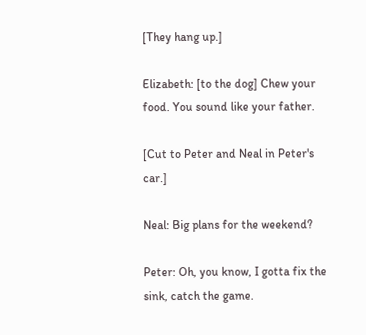[They hang up.]

Elizabeth: [to the dog] Chew your food. You sound like your father.

[Cut to Peter and Neal in Peter's car.]

Neal: Big plans for the weekend?

Peter: Oh, you know, I gotta fix the sink, catch the game.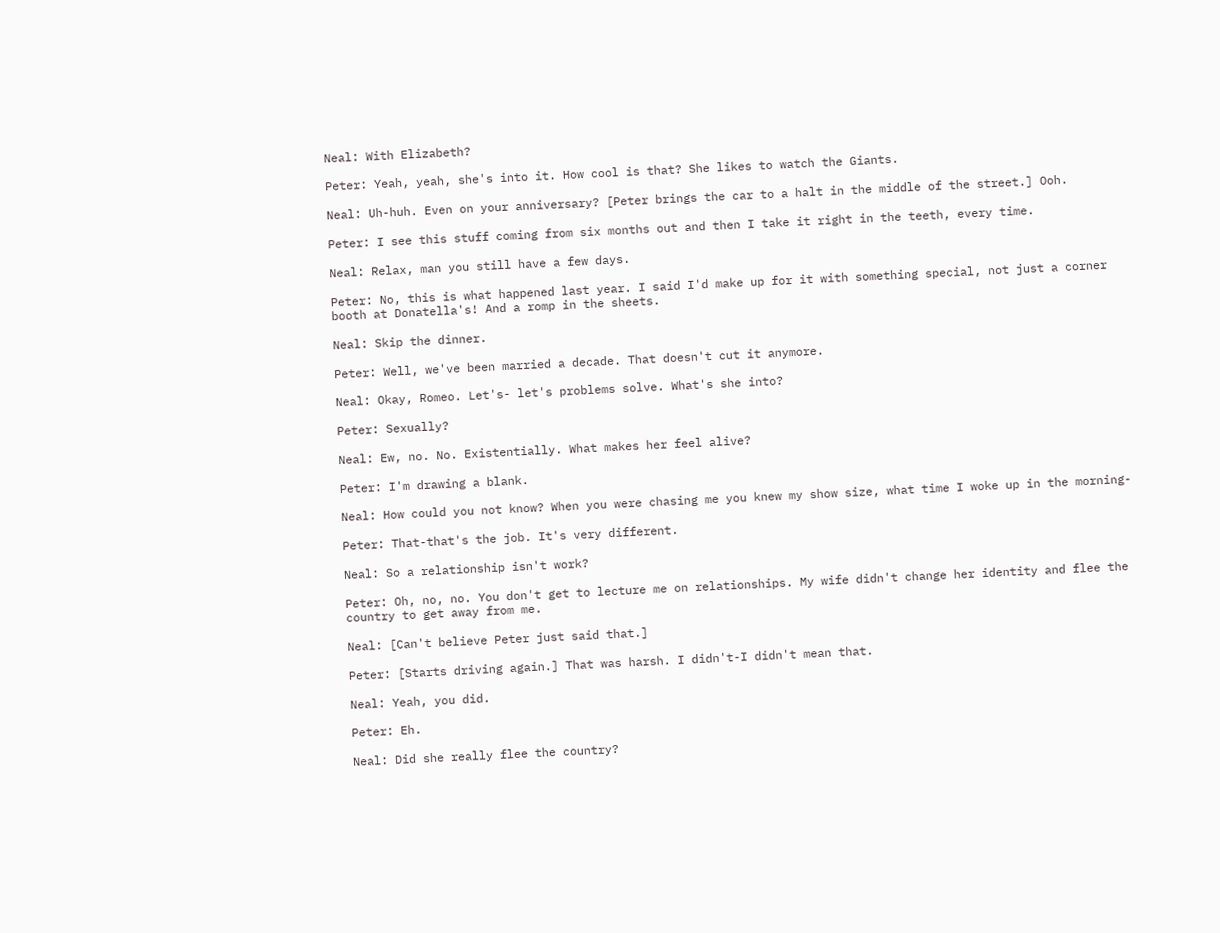Neal: With Elizabeth?

Peter: Yeah, yeah, she's into it. How cool is that? She likes to watch the Giants.

Neal: Uh-huh. Even on your anniversary? [Peter brings the car to a halt in the middle of the street.] Ooh.

Peter: I see this stuff coming from six months out and then I take it right in the teeth, every time.

Neal: Relax, man you still have a few days.

Peter: No, this is what happened last year. I said I'd make up for it with something special, not just a corner booth at Donatella's! And a romp in the sheets.

Neal: Skip the dinner.

Peter: Well, we've been married a decade. That doesn't cut it anymore.

Neal: Okay, Romeo. Let's- let's problems solve. What's she into?

Peter: Sexually?

Neal: Ew, no. No. Existentially. What makes her feel alive?

Peter: I'm drawing a blank.

Neal: How could you not know? When you were chasing me you knew my show size, what time I woke up in the morning-

Peter: That-that's the job. It's very different.

Neal: So a relationship isn't work?

Peter: Oh, no, no. You don't get to lecture me on relationships. My wife didn't change her identity and flee the country to get away from me.

Neal: [Can't believe Peter just said that.]

Peter: [Starts driving again.] That was harsh. I didn't-I didn't mean that.

Neal: Yeah, you did.

Peter: Eh.

Neal: Did she really flee the country?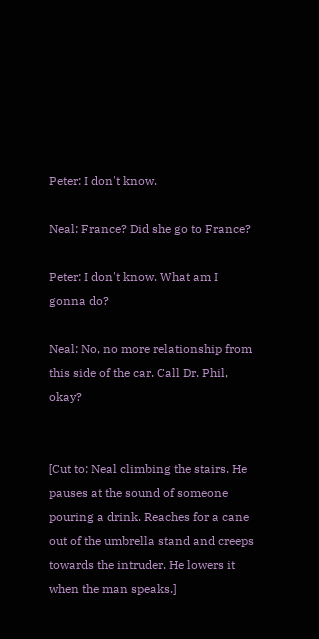Peter: I don't know.

Neal: France? Did she go to France?

Peter: I don't know. What am I gonna do?

Neal: No, no more relationship from this side of the car. Call Dr. Phil, okay?


[Cut to: Neal climbing the stairs. He pauses at the sound of someone pouring a drink. Reaches for a cane out of the umbrella stand and creeps towards the intruder. He lowers it when the man speaks.]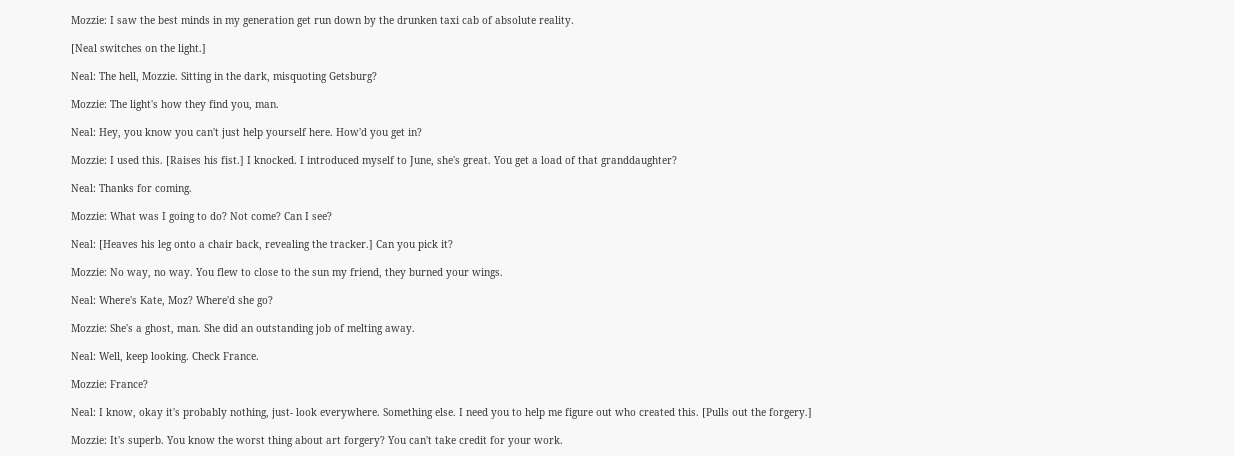Mozzie: I saw the best minds in my generation get run down by the drunken taxi cab of absolute reality.

[Neal switches on the light.]

Neal: The hell, Mozzie. Sitting in the dark, misquoting Getsburg?

Mozzie: The light's how they find you, man.

Neal: Hey, you know you can't just help yourself here. How'd you get in?

Mozzie: I used this. [Raises his fist.] I knocked. I introduced myself to June, she's great. You get a load of that granddaughter?

Neal: Thanks for coming.

Mozzie: What was I going to do? Not come? Can I see?

Neal: [Heaves his leg onto a chair back, revealing the tracker.] Can you pick it?

Mozzie: No way, no way. You flew to close to the sun my friend, they burned your wings.

Neal: Where's Kate, Moz? Where'd she go?

Mozzie: She's a ghost, man. She did an outstanding job of melting away.

Neal: Well, keep looking. Check France.

Mozzie: France?

Neal: I know, okay it's probably nothing, just- look everywhere. Something else. I need you to help me figure out who created this. [Pulls out the forgery.]

Mozzie: It's superb. You know the worst thing about art forgery? You can't take credit for your work.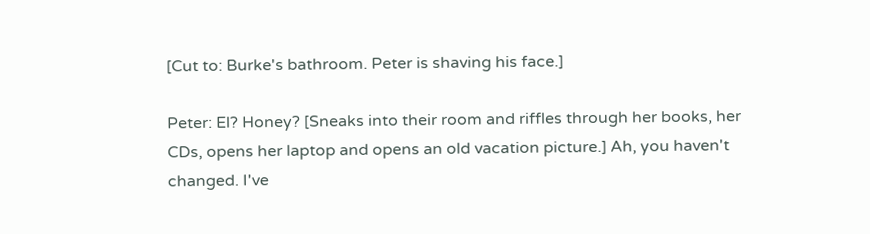[Cut to: Burke's bathroom. Peter is shaving his face.]

Peter: El? Honey? [Sneaks into their room and riffles through her books, her CDs, opens her laptop and opens an old vacation picture.] Ah, you haven't changed. I've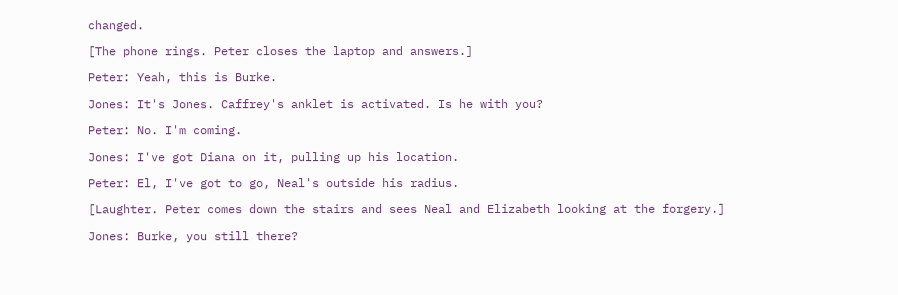changed.

[The phone rings. Peter closes the laptop and answers.]

Peter: Yeah, this is Burke.

Jones: It's Jones. Caffrey's anklet is activated. Is he with you?

Peter: No. I'm coming.

Jones: I've got Diana on it, pulling up his location.

Peter: El, I've got to go, Neal's outside his radius.

[Laughter. Peter comes down the stairs and sees Neal and Elizabeth looking at the forgery.]

Jones: Burke, you still there?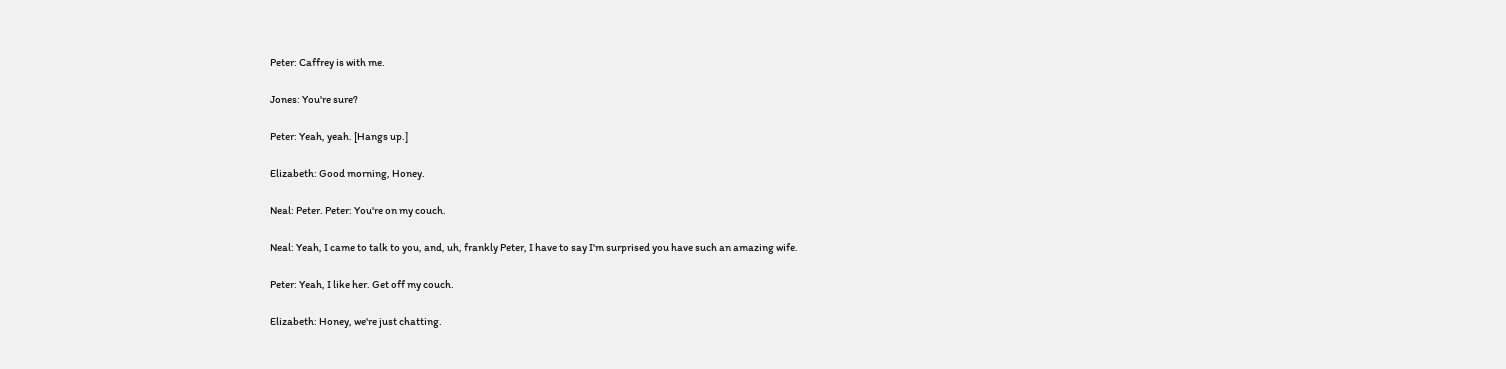Peter: Caffrey is with me.

Jones: You're sure?

Peter: Yeah, yeah. [Hangs up.]

Elizabeth: Good morning, Honey.

Neal: Peter. Peter: You're on my couch.

Neal: Yeah, I came to talk to you, and, uh, frankly Peter, I have to say I'm surprised you have such an amazing wife.

Peter: Yeah, I like her. Get off my couch.

Elizabeth: Honey, we're just chatting.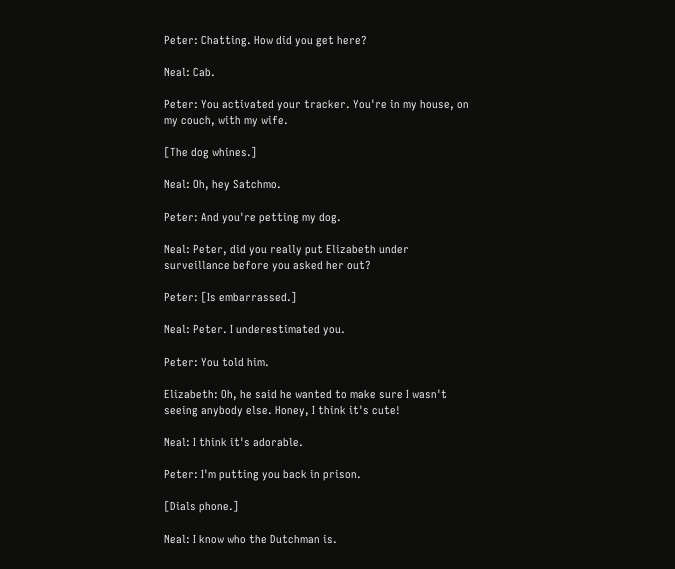Peter: Chatting. How did you get here?

Neal: Cab.

Peter: You activated your tracker. You're in my house, on my couch, with my wife.

[The dog whines.]

Neal: Oh, hey Satchmo.

Peter: And you're petting my dog.

Neal: Peter, did you really put Elizabeth under surveillance before you asked her out?

Peter: [Is embarrassed.]

Neal: Peter. I underestimated you.

Peter: You told him.

Elizabeth: Oh, he said he wanted to make sure I wasn't seeing anybody else. Honey, I think it's cute!

Neal: I think it's adorable.

Peter: I'm putting you back in prison.

[Dials phone.]

Neal: I know who the Dutchman is.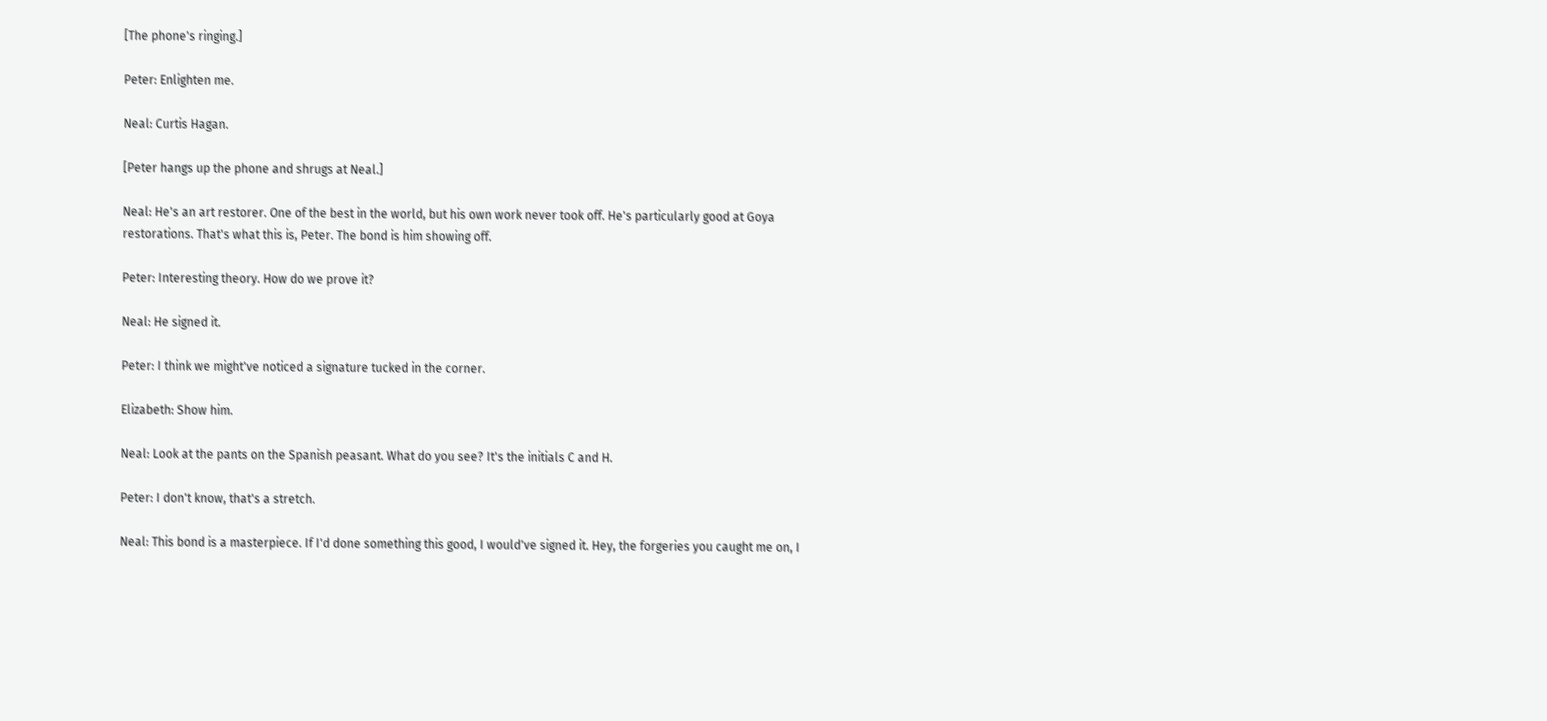[The phone's ringing.]

Peter: Enlighten me.

Neal: Curtis Hagan.

[Peter hangs up the phone and shrugs at Neal.]

Neal: He's an art restorer. One of the best in the world, but his own work never took off. He's particularly good at Goya restorations. That's what this is, Peter. The bond is him showing off.

Peter: Interesting theory. How do we prove it?

Neal: He signed it.

Peter: I think we might've noticed a signature tucked in the corner.

Elizabeth: Show him.

Neal: Look at the pants on the Spanish peasant. What do you see? It's the initials C and H.

Peter: I don't know, that's a stretch.

Neal: This bond is a masterpiece. If I'd done something this good, I would've signed it. Hey, the forgeries you caught me on, I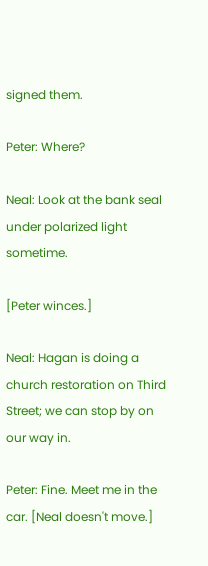signed them.

Peter: Where?

Neal: Look at the bank seal under polarized light sometime.

[Peter winces.]

Neal: Hagan is doing a church restoration on Third Street; we can stop by on our way in.

Peter: Fine. Meet me in the car. [Neal doesn't move.]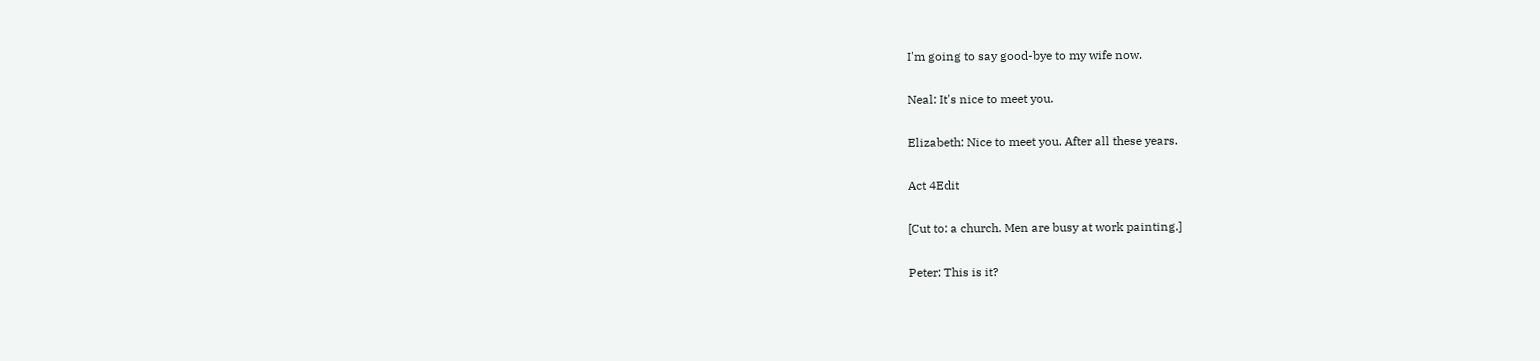I'm going to say good-bye to my wife now.

Neal: It's nice to meet you.

Elizabeth: Nice to meet you. After all these years.

Act 4Edit

[Cut to: a church. Men are busy at work painting.]

Peter: This is it?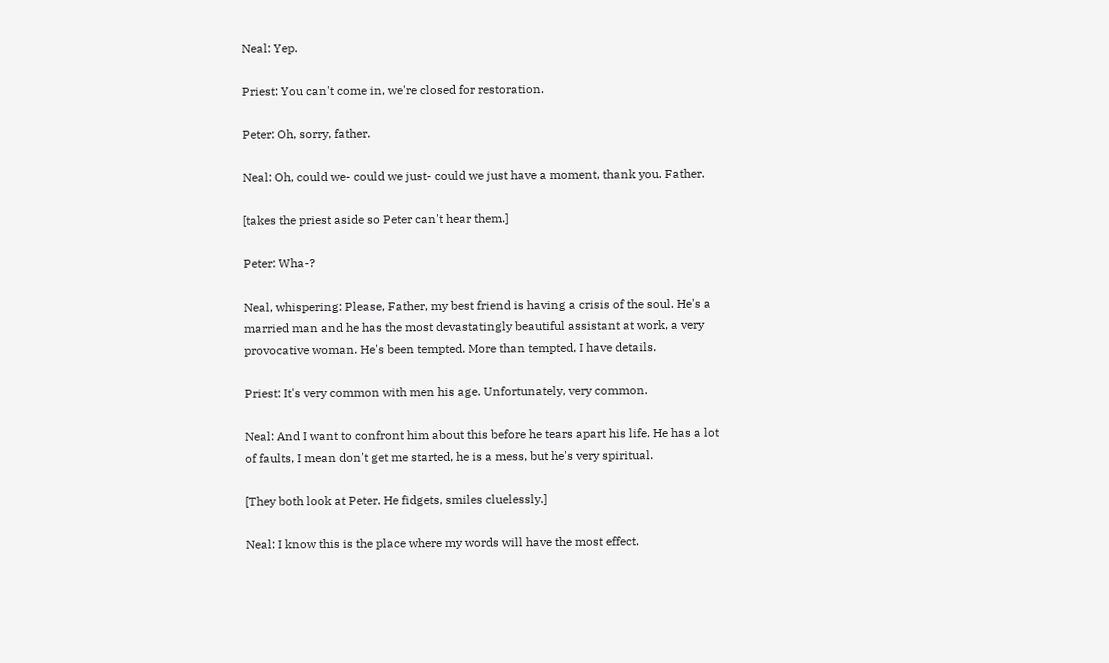Neal: Yep.

Priest: You can't come in, we're closed for restoration.

Peter: Oh, sorry, father.

Neal: Oh, could we- could we just- could we just have a moment, thank you. Father.

[takes the priest aside so Peter can't hear them.]

Peter: Wha-?

Neal, whispering: Please, Father, my best friend is having a crisis of the soul. He's a married man and he has the most devastatingly beautiful assistant at work, a very provocative woman. He's been tempted. More than tempted, I have details.

Priest: It's very common with men his age. Unfortunately, very common.

Neal: And I want to confront him about this before he tears apart his life. He has a lot of faults, I mean don't get me started, he is a mess, but he's very spiritual.

[They both look at Peter. He fidgets, smiles cluelessly.]

Neal: I know this is the place where my words will have the most effect.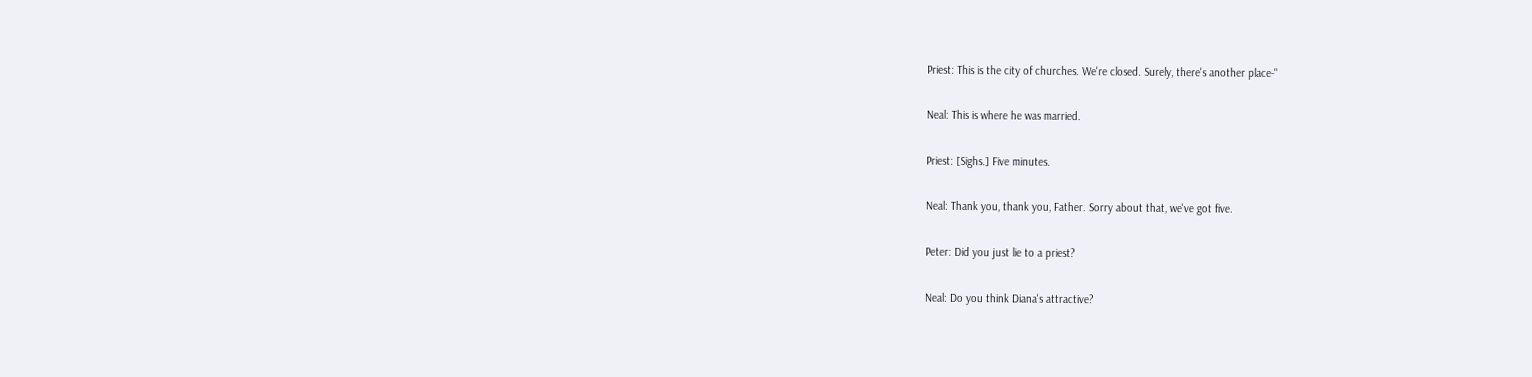Priest: This is the city of churches. We're closed. Surely, there's another place-"

Neal: This is where he was married.

Priest: [Sighs.] Five minutes.

Neal: Thank you, thank you, Father. Sorry about that, we've got five.

Peter: Did you just lie to a priest?

Neal: Do you think Diana's attractive?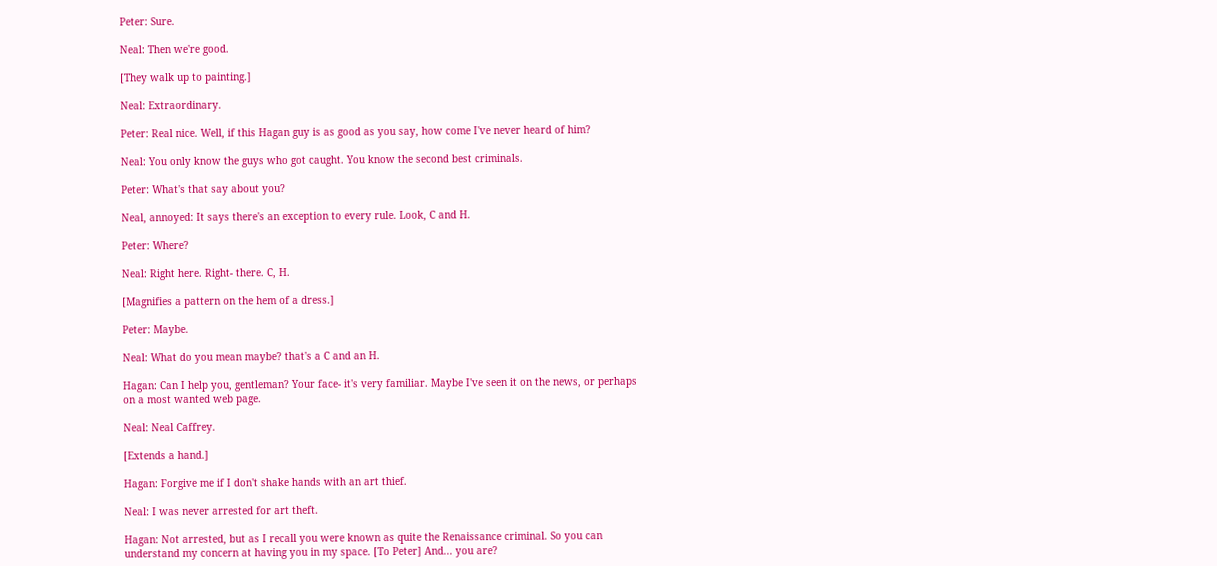Peter: Sure.

Neal: Then we're good.

[They walk up to painting.]

Neal: Extraordinary.

Peter: Real nice. Well, if this Hagan guy is as good as you say, how come I've never heard of him?

Neal: You only know the guys who got caught. You know the second best criminals.

Peter: What's that say about you?

Neal, annoyed: It says there's an exception to every rule. Look, C and H.

Peter: Where?

Neal: Right here. Right- there. C, H.

[Magnifies a pattern on the hem of a dress.]

Peter: Maybe.

Neal: What do you mean maybe? that's a C and an H.

Hagan: Can I help you, gentleman? Your face- it's very familiar. Maybe I've seen it on the news, or perhaps on a most wanted web page.

Neal: Neal Caffrey.

[Extends a hand.]

Hagan: Forgive me if I don't shake hands with an art thief.

Neal: I was never arrested for art theft.

Hagan: Not arrested, but as I recall you were known as quite the Renaissance criminal. So you can understand my concern at having you in my space. [To Peter] And... you are?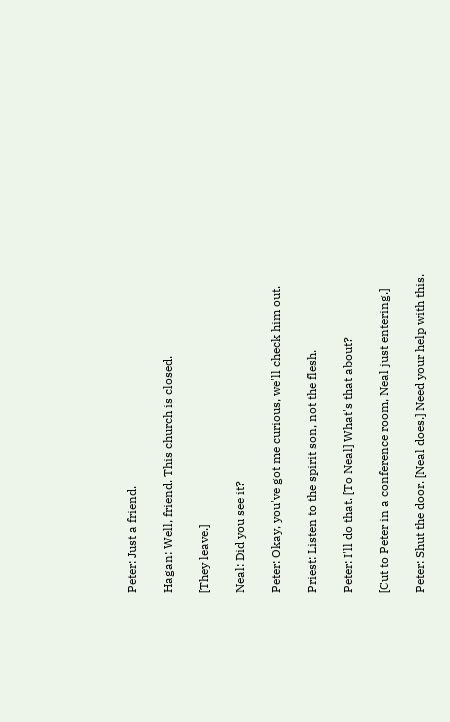Peter: Just a friend.

Hagan: Well, friend. This church is closed.

[They leave.]

Neal: Did you see it?

Peter: Okay, you've got me curious, we'll check him out.

Priest: Listen to the spirit son, not the flesh.

Peter: I'll do that. [To Neal] What's that about?

[Cut to Peter in a conference room, Neal just entering.]

Peter: Shut the door. [Neal does.] Need your help with this.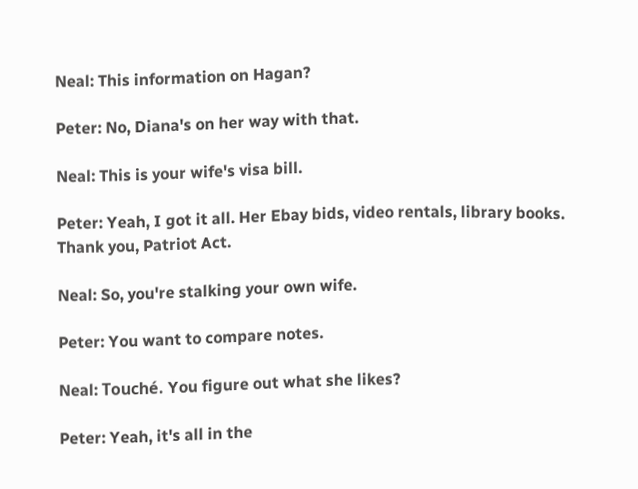Neal: This information on Hagan?

Peter: No, Diana's on her way with that.

Neal: This is your wife's visa bill.

Peter: Yeah, I got it all. Her Ebay bids, video rentals, library books. Thank you, Patriot Act.

Neal: So, you're stalking your own wife.

Peter: You want to compare notes.

Neal: Touché. You figure out what she likes?

Peter: Yeah, it's all in the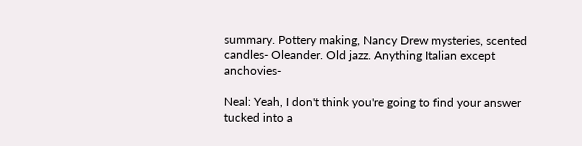summary. Pottery making, Nancy Drew mysteries, scented candles- Oleander. Old jazz. Anything Italian except anchovies-

Neal: Yeah, I don't think you're going to find your answer tucked into a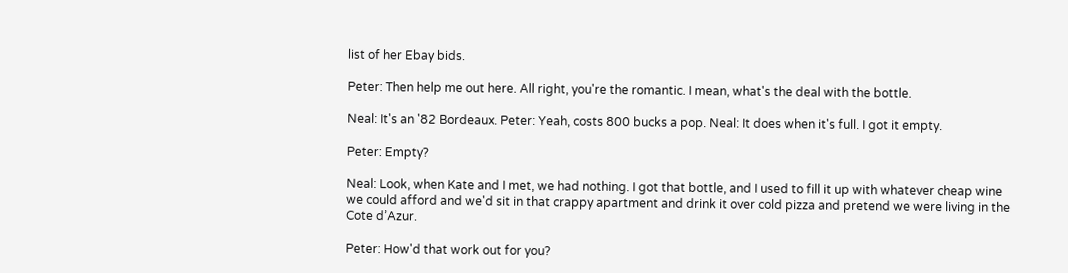list of her Ebay bids.

Peter: Then help me out here. All right, you're the romantic. I mean, what's the deal with the bottle.

Neal: It's an '82 Bordeaux. Peter: Yeah, costs 800 bucks a pop. Neal: It does when it's full. I got it empty.

Peter: Empty?

Neal: Look, when Kate and I met, we had nothing. I got that bottle, and I used to fill it up with whatever cheap wine we could afford and we'd sit in that crappy apartment and drink it over cold pizza and pretend we were living in the Cote d’Azur.

Peter: How'd that work out for you?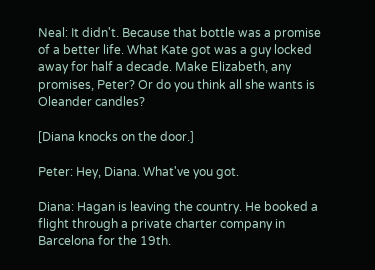Neal: It didn't. Because that bottle was a promise of a better life. What Kate got was a guy locked away for half a decade. Make Elizabeth, any promises, Peter? Or do you think all she wants is Oleander candles?

[Diana knocks on the door.]

Peter: Hey, Diana. What've you got.

Diana: Hagan is leaving the country. He booked a flight through a private charter company in Barcelona for the 19th.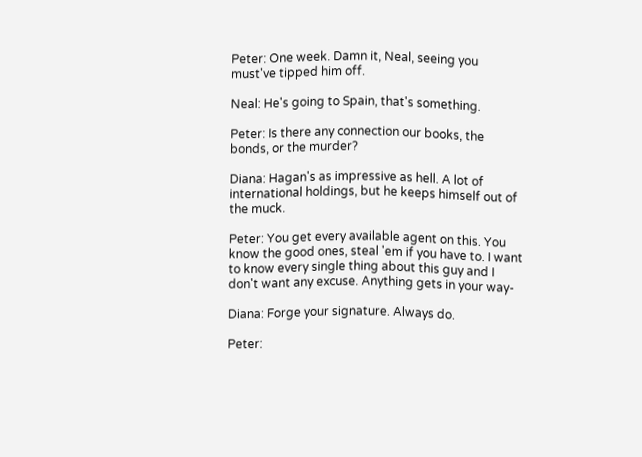Peter: One week. Damn it, Neal, seeing you must've tipped him off.

Neal: He's going to Spain, that's something.

Peter: Is there any connection our books, the bonds, or the murder?

Diana: Hagan's as impressive as hell. A lot of international holdings, but he keeps himself out of the muck.

Peter: You get every available agent on this. You know the good ones, steal 'em if you have to. I want to know every single thing about this guy and I don't want any excuse. Anything gets in your way-

Diana: Forge your signature. Always do.

Peter: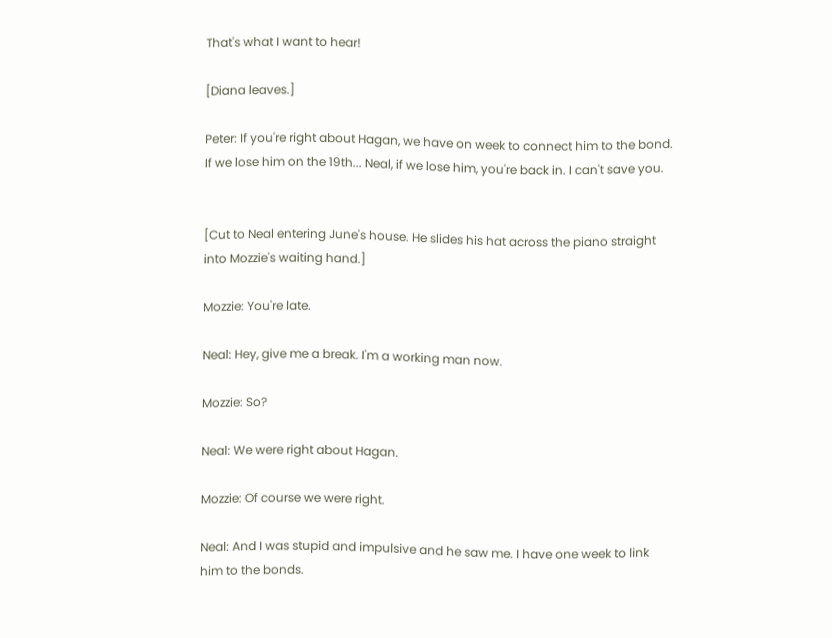That's what I want to hear!

[Diana leaves.]

Peter: If you're right about Hagan, we have on week to connect him to the bond. If we lose him on the 19th... Neal, if we lose him, you're back in. I can't save you.


[Cut to Neal entering June's house. He slides his hat across the piano straight into Mozzie's waiting hand.]

Mozzie: You're late.

Neal: Hey, give me a break. I'm a working man now.

Mozzie: So?

Neal: We were right about Hagan.

Mozzie: Of course we were right.

Neal: And I was stupid and impulsive and he saw me. I have one week to link him to the bonds.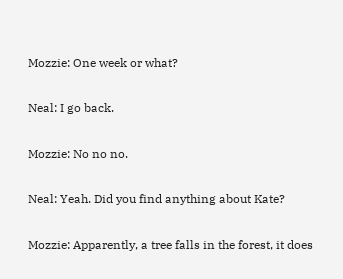Mozzie: One week or what?

Neal: I go back.

Mozzie: No no no.

Neal: Yeah. Did you find anything about Kate?

Mozzie: Apparently, a tree falls in the forest, it does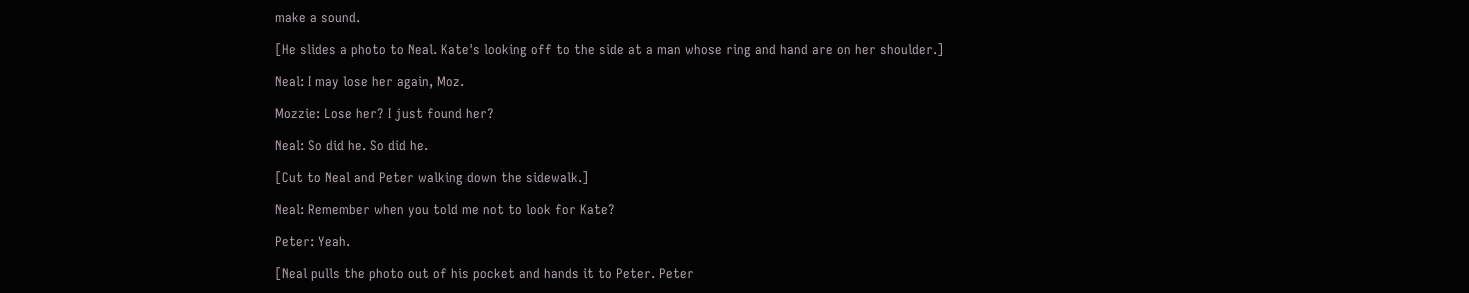make a sound.

[He slides a photo to Neal. Kate's looking off to the side at a man whose ring and hand are on her shoulder.]

Neal: I may lose her again, Moz.

Mozzie: Lose her? I just found her?

Neal: So did he. So did he.

[Cut to Neal and Peter walking down the sidewalk.]

Neal: Remember when you told me not to look for Kate?

Peter: Yeah.

[Neal pulls the photo out of his pocket and hands it to Peter. Peter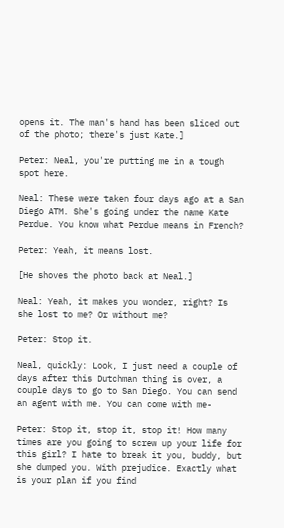opens it. The man's hand has been sliced out of the photo; there's just Kate.]

Peter: Neal, you're putting me in a tough spot here.

Neal: These were taken four days ago at a San Diego ATM. She's going under the name Kate Perdue. You know what Perdue means in French?

Peter: Yeah, it means lost.

[He shoves the photo back at Neal.]

Neal: Yeah, it makes you wonder, right? Is she lost to me? Or without me?

Peter: Stop it.

Neal, quickly: Look, I just need a couple of days after this Dutchman thing is over, a couple days to go to San Diego. You can send an agent with me. You can come with me-

Peter: Stop it, stop it, stop it! How many times are you going to screw up your life for this girl? I hate to break it you, buddy, but she dumped you. With prejudice. Exactly what is your plan if you find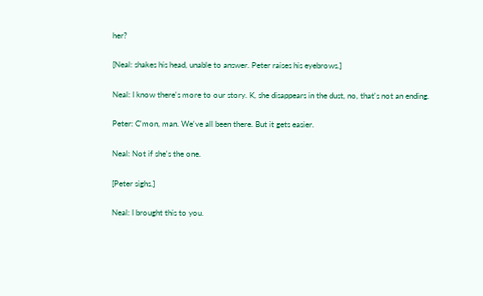her?

[Neal: shakes his head, unable to answer. Peter raises his eyebrows.]

Neal: I know there's more to our story. K, she disappears in the dust, no, that's not an ending.

Peter: C'mon, man. We've all been there. But it gets easier.

Neal: Not if she's the one.

[Peter sighs.]

Neal: I brought this to you.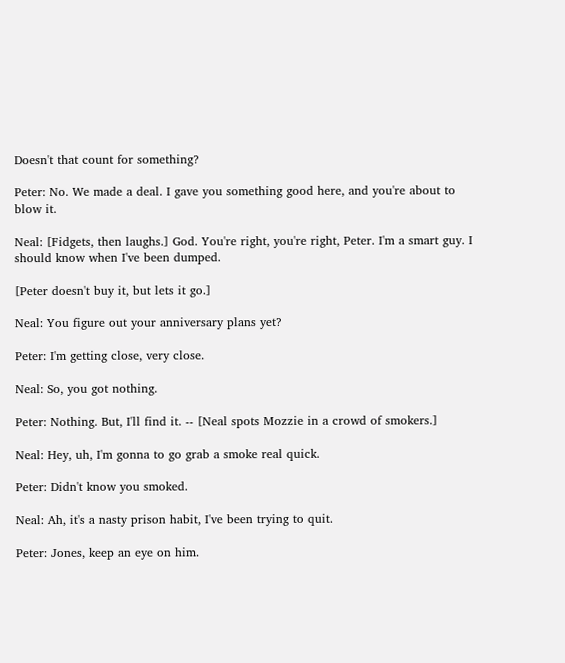Doesn't that count for something?

Peter: No. We made a deal. I gave you something good here, and you're about to blow it.

Neal: [Fidgets, then laughs.] God. You're right, you're right, Peter. I'm a smart guy. I should know when I've been dumped.

[Peter doesn't buy it, but lets it go.]

Neal: You figure out your anniversary plans yet?

Peter: I'm getting close, very close.

Neal: So, you got nothing.

Peter: Nothing. But, I'll find it. -- [Neal spots Mozzie in a crowd of smokers.]

Neal: Hey, uh, I'm gonna to go grab a smoke real quick.

Peter: Didn't know you smoked.

Neal: Ah, it's a nasty prison habit, I've been trying to quit.

Peter: Jones, keep an eye on him.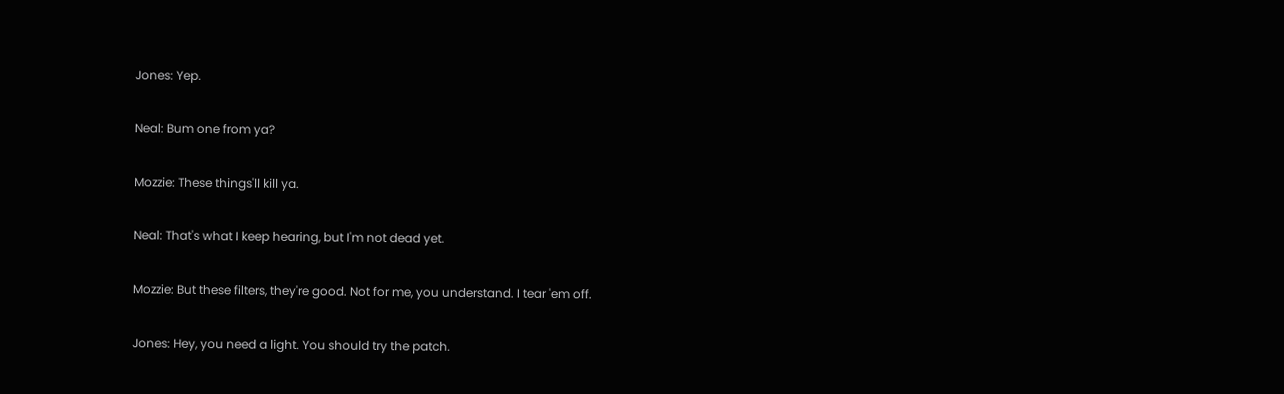Jones: Yep.

Neal: Bum one from ya?

Mozzie: These things'll kill ya.

Neal: That's what I keep hearing, but I'm not dead yet.

Mozzie: But these filters, they're good. Not for me, you understand. I tear 'em off.

Jones: Hey, you need a light. You should try the patch.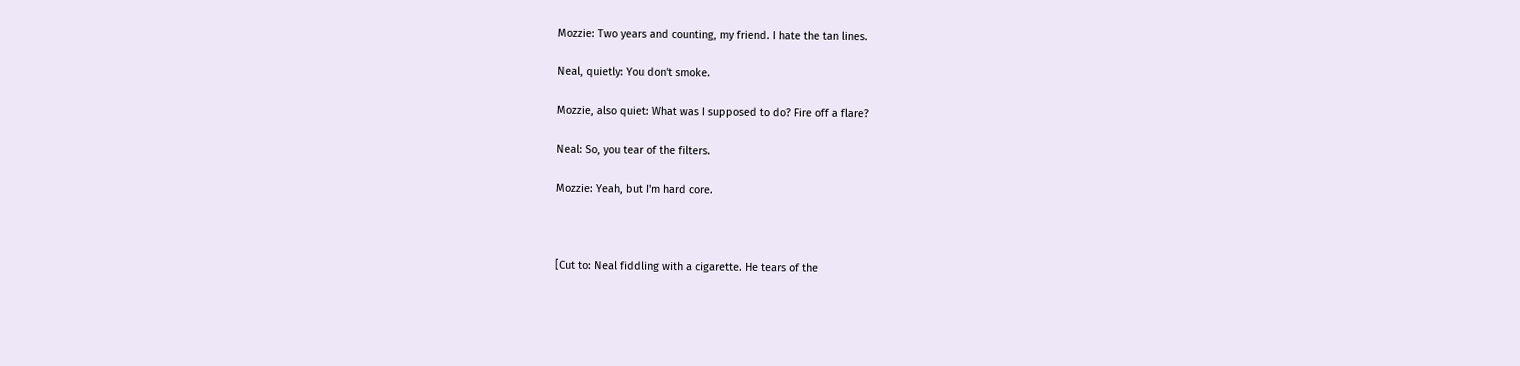Mozzie: Two years and counting, my friend. I hate the tan lines.

Neal, quietly: You don't smoke.

Mozzie, also quiet: What was I supposed to do? Fire off a flare?

Neal: So, you tear of the filters.

Mozzie: Yeah, but I'm hard core.



[Cut to: Neal fiddling with a cigarette. He tears of the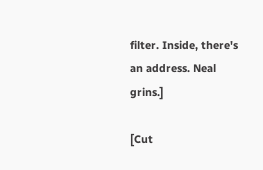filter. Inside, there's an address. Neal grins.]

[Cut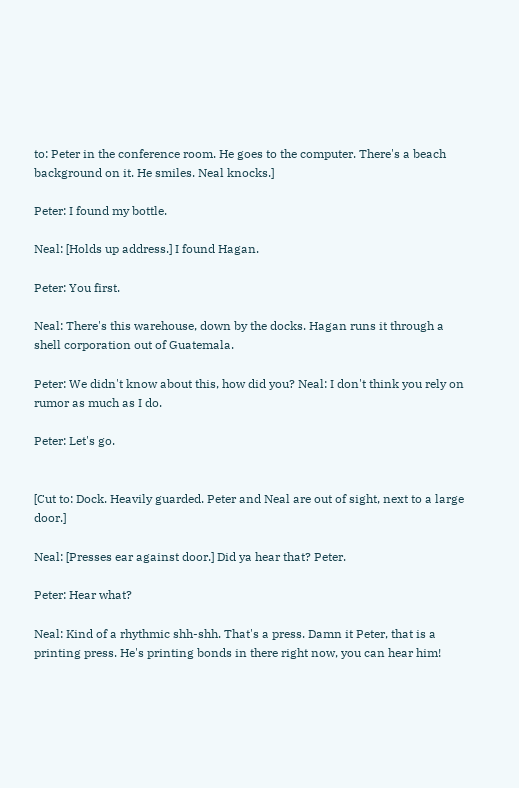to: Peter in the conference room. He goes to the computer. There's a beach background on it. He smiles. Neal knocks.]

Peter: I found my bottle.

Neal: [Holds up address.] I found Hagan.

Peter: You first.

Neal: There's this warehouse, down by the docks. Hagan runs it through a shell corporation out of Guatemala.

Peter: We didn't know about this, how did you? Neal: I don't think you rely on rumor as much as I do.

Peter: Let's go.


[Cut to: Dock. Heavily guarded. Peter and Neal are out of sight, next to a large door.]

Neal: [Presses ear against door.] Did ya hear that? Peter.

Peter: Hear what?

Neal: Kind of a rhythmic shh-shh. That's a press. Damn it Peter, that is a printing press. He's printing bonds in there right now, you can hear him!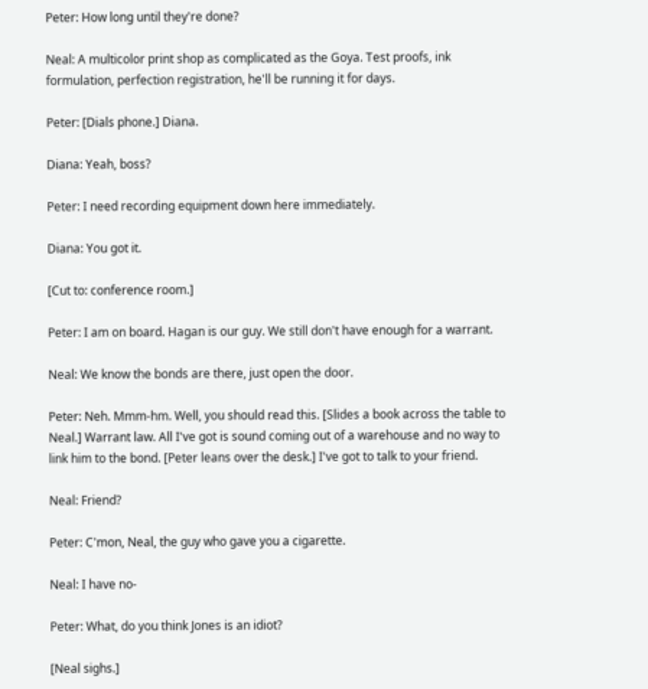Peter: How long until they're done?

Neal: A multicolor print shop as complicated as the Goya. Test proofs, ink formulation, perfection registration, he'll be running it for days.

Peter: [Dials phone.] Diana.

Diana: Yeah, boss?

Peter: I need recording equipment down here immediately.

Diana: You got it.

[Cut to: conference room.]

Peter: I am on board. Hagan is our guy. We still don't have enough for a warrant.

Neal: We know the bonds are there, just open the door.

Peter: Neh. Mmm-hm. Well, you should read this. [Slides a book across the table to Neal.] Warrant law. All I've got is sound coming out of a warehouse and no way to link him to the bond. [Peter leans over the desk.] I've got to talk to your friend.

Neal: Friend?

Peter: C'mon, Neal, the guy who gave you a cigarette.

Neal: I have no-

Peter: What, do you think Jones is an idiot?

[Neal sighs.]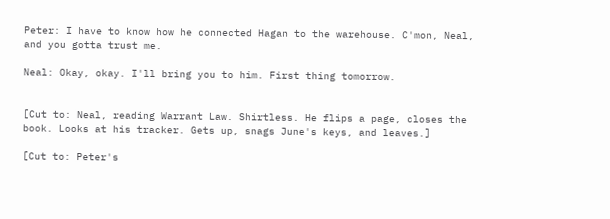Peter: I have to know how he connected Hagan to the warehouse. C'mon, Neal, and you gotta trust me.

Neal: Okay, okay. I'll bring you to him. First thing tomorrow.


[Cut to: Neal, reading Warrant Law. Shirtless. He flips a page, closes the book. Looks at his tracker. Gets up, snags June's keys, and leaves.]

[Cut to: Peter's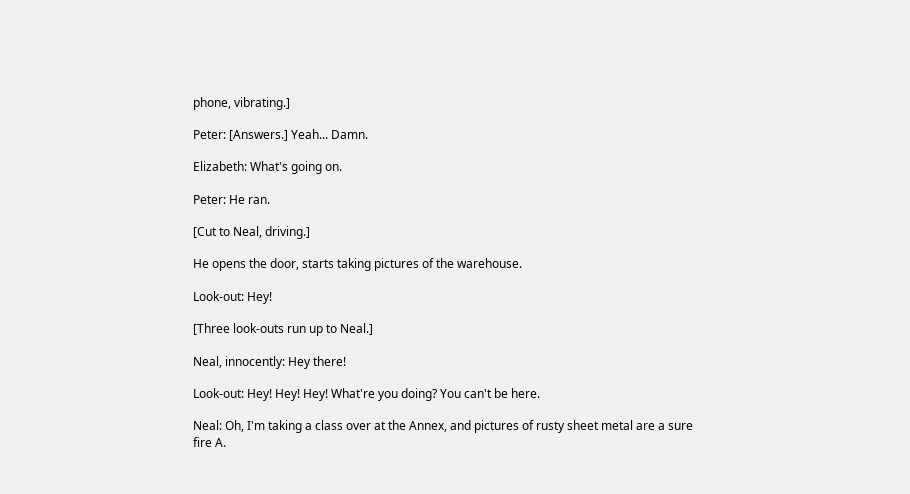phone, vibrating.]

Peter: [Answers.] Yeah... Damn.

Elizabeth: What's going on.

Peter: He ran.

[Cut to Neal, driving.]

He opens the door, starts taking pictures of the warehouse.

Look-out: Hey!

[Three look-outs run up to Neal.]

Neal, innocently: Hey there!

Look-out: Hey! Hey! Hey! What're you doing? You can't be here.

Neal: Oh, I'm taking a class over at the Annex, and pictures of rusty sheet metal are a sure fire A.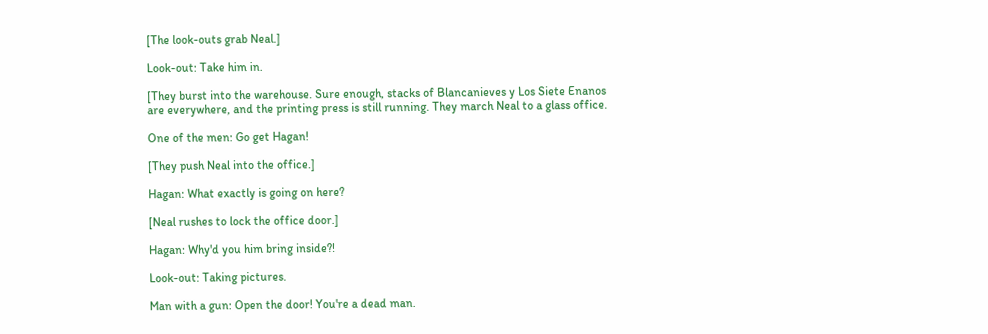[The look-outs grab Neal.]

Look-out: Take him in.

[They burst into the warehouse. Sure enough, stacks of Blancanieves y Los Siete Enanos are everywhere, and the printing press is still running. They march Neal to a glass office.

One of the men: Go get Hagan!

[They push Neal into the office.]

Hagan: What exactly is going on here?

[Neal rushes to lock the office door.]

Hagan: Why'd you him bring inside?!

Look-out: Taking pictures.

Man with a gun: Open the door! You're a dead man.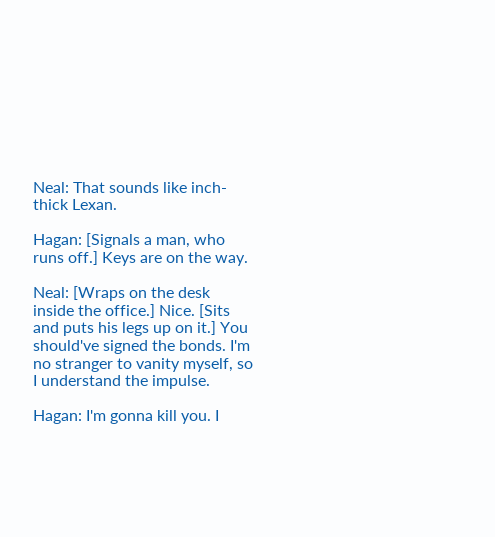Neal: That sounds like inch-thick Lexan.

Hagan: [Signals a man, who runs off.] Keys are on the way.

Neal: [Wraps on the desk inside the office.] Nice. [Sits and puts his legs up on it.] You should've signed the bonds. I'm no stranger to vanity myself, so I understand the impulse.

Hagan: I'm gonna kill you. I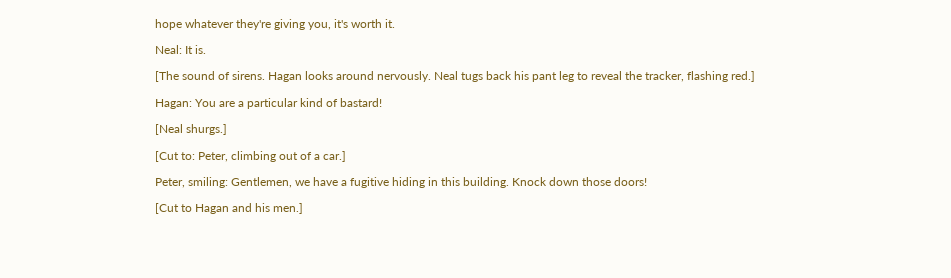hope whatever they're giving you, it's worth it.

Neal: It is.

[The sound of sirens. Hagan looks around nervously. Neal tugs back his pant leg to reveal the tracker, flashing red.]

Hagan: You are a particular kind of bastard!

[Neal shurgs.]

[Cut to: Peter, climbing out of a car.]

Peter, smiling: Gentlemen, we have a fugitive hiding in this building. Knock down those doors!

[Cut to Hagan and his men.]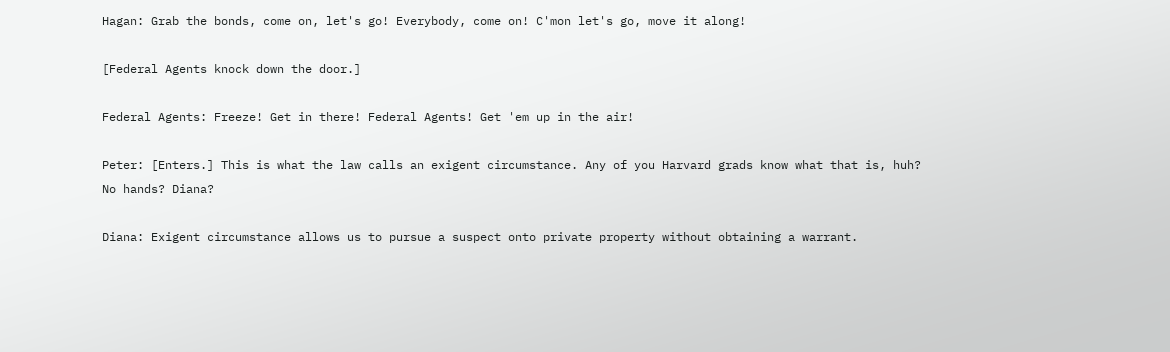Hagan: Grab the bonds, come on, let's go! Everybody, come on! C'mon let's go, move it along!

[Federal Agents knock down the door.]

Federal Agents: Freeze! Get in there! Federal Agents! Get 'em up in the air!

Peter: [Enters.] This is what the law calls an exigent circumstance. Any of you Harvard grads know what that is, huh? No hands? Diana?

Diana: Exigent circumstance allows us to pursue a suspect onto private property without obtaining a warrant.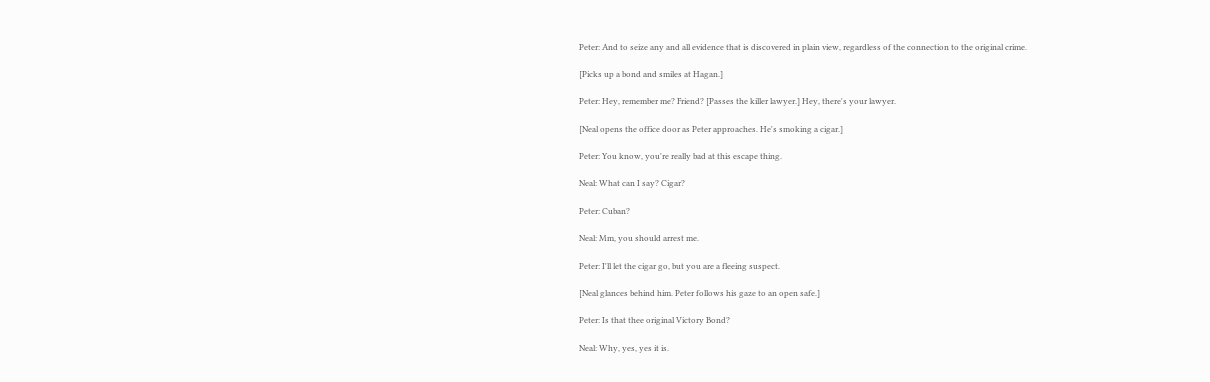Peter: And to seize any and all evidence that is discovered in plain view, regardless of the connection to the original crime.

[Picks up a bond and smiles at Hagan.]

Peter: Hey, remember me? Friend? [Passes the killer lawyer.] Hey, there's your lawyer.

[Neal opens the office door as Peter approaches. He's smoking a cigar.]

Peter: You know, you're really bad at this escape thing.

Neal: What can I say? Cigar?

Peter: Cuban?

Neal: Mm, you should arrest me.

Peter: I'll let the cigar go, but you are a fleeing suspect.

[Neal glances behind him. Peter follows his gaze to an open safe.]

Peter: Is that thee original Victory Bond?

Neal: Why, yes, yes it is.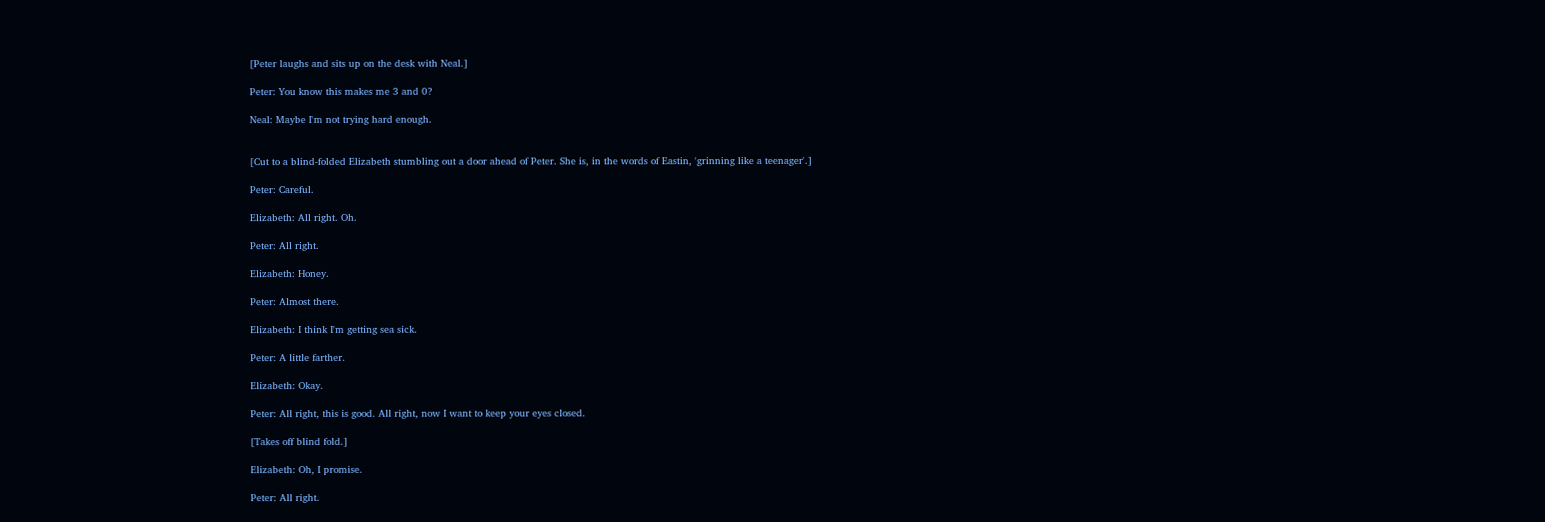[Peter laughs and sits up on the desk with Neal.]

Peter: You know this makes me 3 and 0?

Neal: Maybe I'm not trying hard enough.


[Cut to a blind-folded Elizabeth stumbling out a door ahead of Peter. She is, in the words of Eastin, 'grinning like a teenager'.]

Peter: Careful.

Elizabeth: All right. Oh.

Peter: All right.

Elizabeth: Honey.

Peter: Almost there.

Elizabeth: I think I'm getting sea sick.

Peter: A little farther.

Elizabeth: Okay.

Peter: All right, this is good. All right, now I want to keep your eyes closed.

[Takes off blind fold.]

Elizabeth: Oh, I promise.

Peter: All right.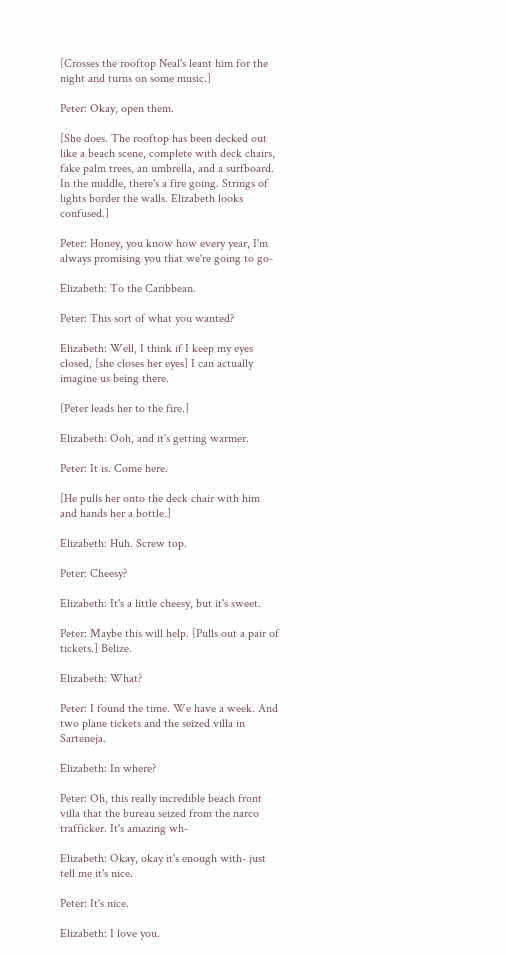[Crosses the rooftop Neal's leant him for the night and turns on some music.]

Peter: Okay, open them.

[She does. The rooftop has been decked out like a beach scene, complete with deck chairs, fake palm trees, an umbrella, and a surfboard. In the middle, there's a fire going. Strings of lights border the walls. Elizabeth looks confused.]

Peter: Honey, you know how every year, I'm always promising you that we're going to go-

Elizabeth: To the Caribbean.

Peter: This sort of what you wanted?

Elizabeth: Well, I think if I keep my eyes closed, [she closes her eyes] I can actually imagine us being there.

[Peter leads her to the fire.]

Elizabeth: Ooh, and it's getting warmer.

Peter: It is. Come here.

[He pulls her onto the deck chair with him and hands her a bottle.]

Elizabeth: Huh. Screw top.

Peter: Cheesy?

Elizabeth: It's a little cheesy, but it's sweet.

Peter: Maybe this will help. [Pulls out a pair of tickets.] Belize.

Elizabeth: What?

Peter: I found the time. We have a week. And two plane tickets and the seized villa in Sarteneja.

Elizabeth: In where?

Peter: Oh, this really incredible beach front villa that the bureau seized from the narco trafficker. It's amazing wh-

Elizabeth: Okay, okay it's enough with- just tell me it's nice.

Peter: It's nice.

Elizabeth: I love you.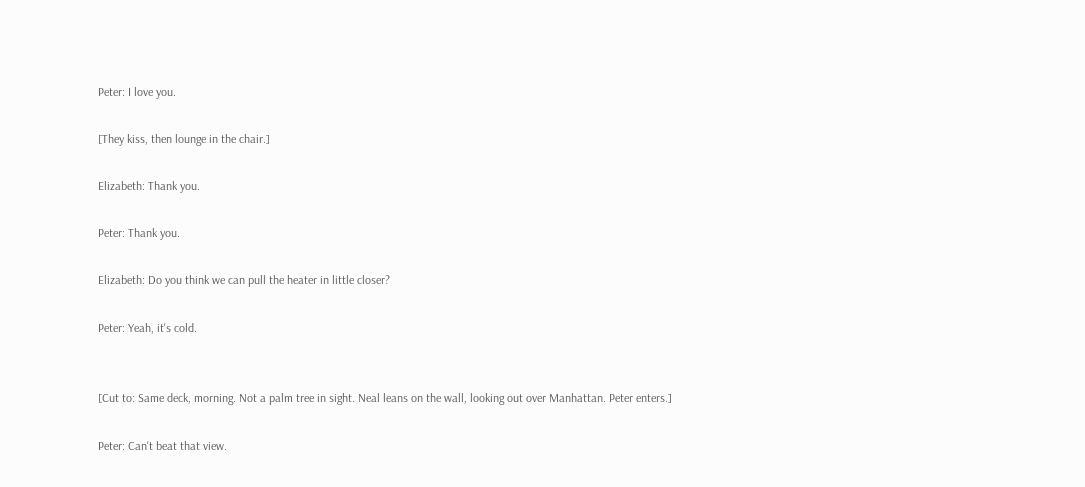Peter: I love you.

[They kiss, then lounge in the chair.]

Elizabeth: Thank you.

Peter: Thank you.

Elizabeth: Do you think we can pull the heater in little closer?

Peter: Yeah, it's cold.


[Cut to: Same deck, morning. Not a palm tree in sight. Neal leans on the wall, looking out over Manhattan. Peter enters.]

Peter: Can't beat that view.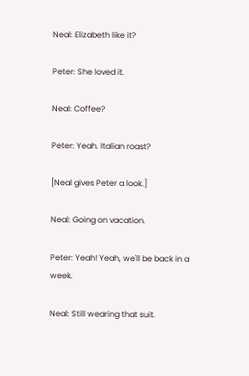Neal: Elizabeth like it?

Peter: She loved it.

Neal: Coffee?

Peter: Yeah. Italian roast?

[Neal gives Peter a look.]

Neal: Going on vacation.

Peter: Yeah! Yeah, we'll be back in a week.

Neal: Still wearing that suit.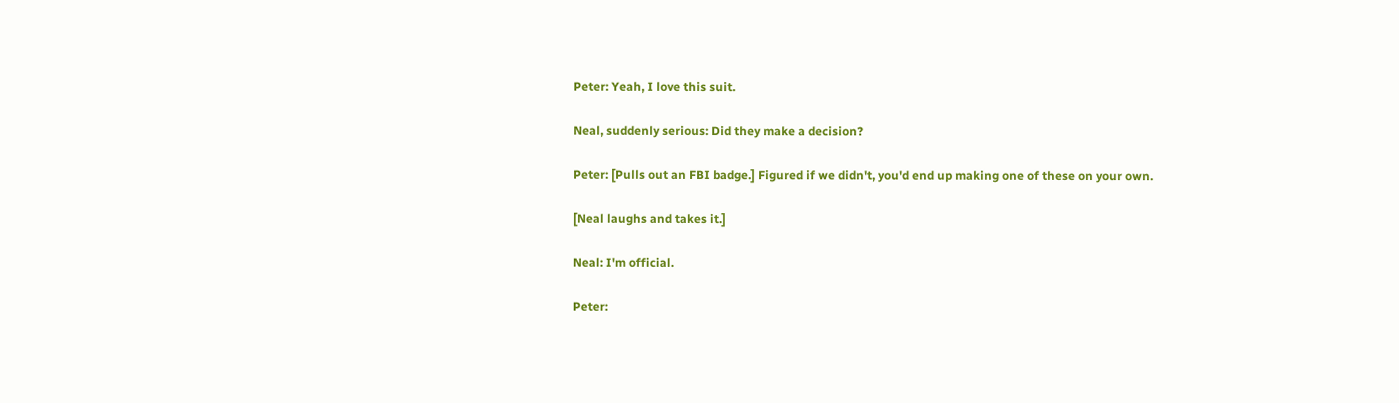Peter: Yeah, I love this suit.

Neal, suddenly serious: Did they make a decision?

Peter: [Pulls out an FBI badge.] Figured if we didn't, you'd end up making one of these on your own.

[Neal laughs and takes it.]

Neal: I'm official.

Peter: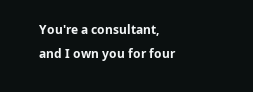You're a consultant, and I own you for four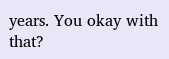years. You okay with that?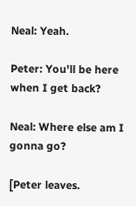Neal: Yeah.

Peter: You'll be here when I get back?

Neal: Where else am I gonna go?

[Peter leaves.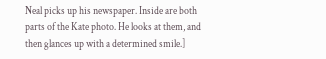Neal picks up his newspaper. Inside are both parts of the Kate photo. He looks at them, and then glances up with a determined smile.]